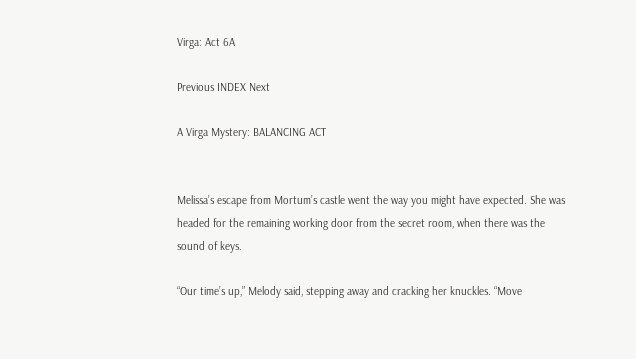Virga: Act 6A

Previous INDEX Next

A Virga Mystery: BALANCING ACT


Melissa’s escape from Mortum’s castle went the way you might have expected. She was headed for the remaining working door from the secret room, when there was the sound of keys.

“Our time’s up,” Melody said, stepping away and cracking her knuckles. “Move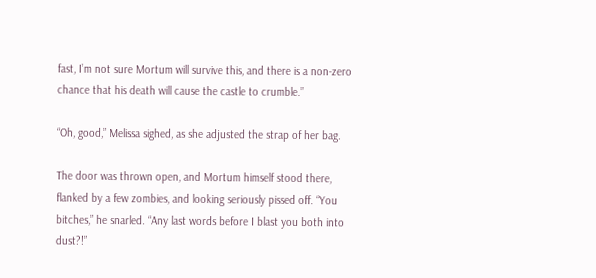fast, I’m not sure Mortum will survive this, and there is a non-zero chance that his death will cause the castle to crumble.”

“Oh, good,” Melissa sighed, as she adjusted the strap of her bag.

The door was thrown open, and Mortum himself stood there, flanked by a few zombies, and looking seriously pissed off. “You bitches,” he snarled. “Any last words before I blast you both into dust?!”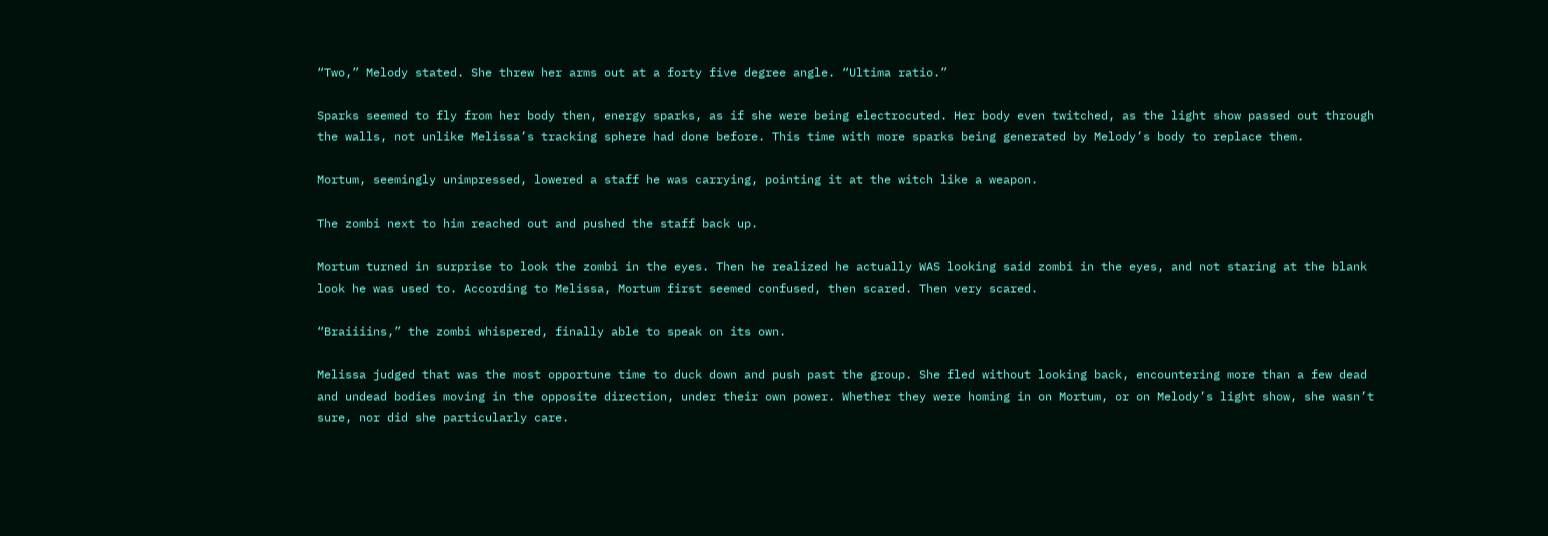“Two,” Melody stated. She threw her arms out at a forty five degree angle. “Ultima ratio.”

Sparks seemed to fly from her body then, energy sparks, as if she were being electrocuted. Her body even twitched, as the light show passed out through the walls, not unlike Melissa’s tracking sphere had done before. This time with more sparks being generated by Melody’s body to replace them.

Mortum, seemingly unimpressed, lowered a staff he was carrying, pointing it at the witch like a weapon.

The zombi next to him reached out and pushed the staff back up.

Mortum turned in surprise to look the zombi in the eyes. Then he realized he actually WAS looking said zombi in the eyes, and not staring at the blank look he was used to. According to Melissa, Mortum first seemed confused, then scared. Then very scared.

“Braiiiins,” the zombi whispered, finally able to speak on its own.

Melissa judged that was the most opportune time to duck down and push past the group. She fled without looking back, encountering more than a few dead and undead bodies moving in the opposite direction, under their own power. Whether they were homing in on Mortum, or on Melody’s light show, she wasn’t sure, nor did she particularly care.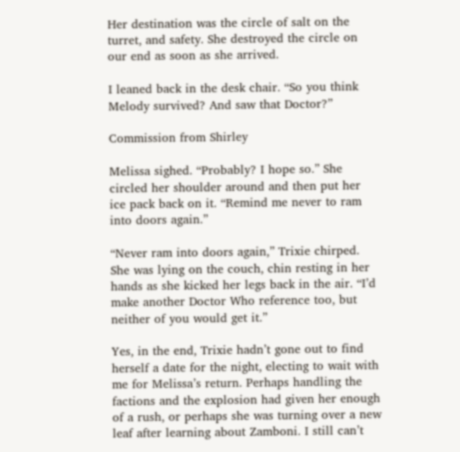Her destination was the circle of salt on the turret, and safety. She destroyed the circle on our end as soon as she arrived.

I leaned back in the desk chair. “So you think Melody survived? And saw that Doctor?”

Commission from Shirley

Melissa sighed. “Probably? I hope so.” She circled her shoulder around and then put her ice pack back on it. “Remind me never to ram into doors again.”

“Never ram into doors again,” Trixie chirped. She was lying on the couch, chin resting in her hands as she kicked her legs back in the air. “I’d make another Doctor Who reference too, but neither of you would get it.”

Yes, in the end, Trixie hadn’t gone out to find herself a date for the night, electing to wait with me for Melissa’s return. Perhaps handling the factions and the explosion had given her enough of a rush, or perhaps she was turning over a new leaf after learning about Zamboni. I still can’t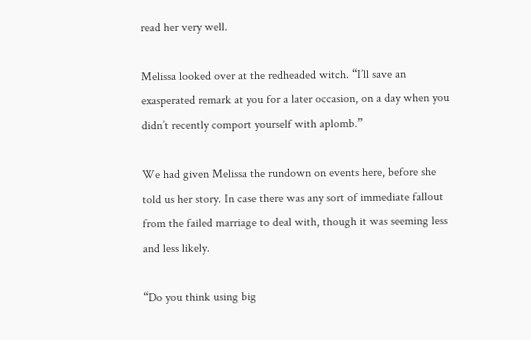read her very well.

Melissa looked over at the redheaded witch. “I’ll save an exasperated remark at you for a later occasion, on a day when you didn’t recently comport yourself with aplomb.”

We had given Melissa the rundown on events here, before she told us her story. In case there was any sort of immediate fallout from the failed marriage to deal with, though it was seeming less and less likely.

“Do you think using big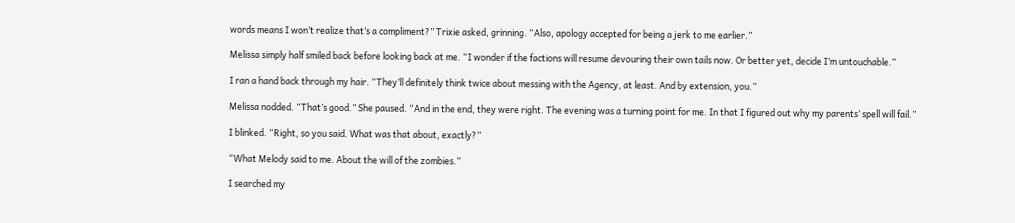words means I won’t realize that’s a compliment?” Trixie asked, grinning. “Also, apology accepted for being a jerk to me earlier.”

Melissa simply half smiled back before looking back at me. “I wonder if the factions will resume devouring their own tails now. Or better yet, decide I’m untouchable.”

I ran a hand back through my hair. “They’ll definitely think twice about messing with the Agency, at least. And by extension, you.”

Melissa nodded. “That’s good.” She paused. “And in the end, they were right. The evening was a turning point for me. In that I figured out why my parents’ spell will fail.”

I blinked. “Right, so you said. What was that about, exactly?”

“What Melody said to me. About the will of the zombies.”

I searched my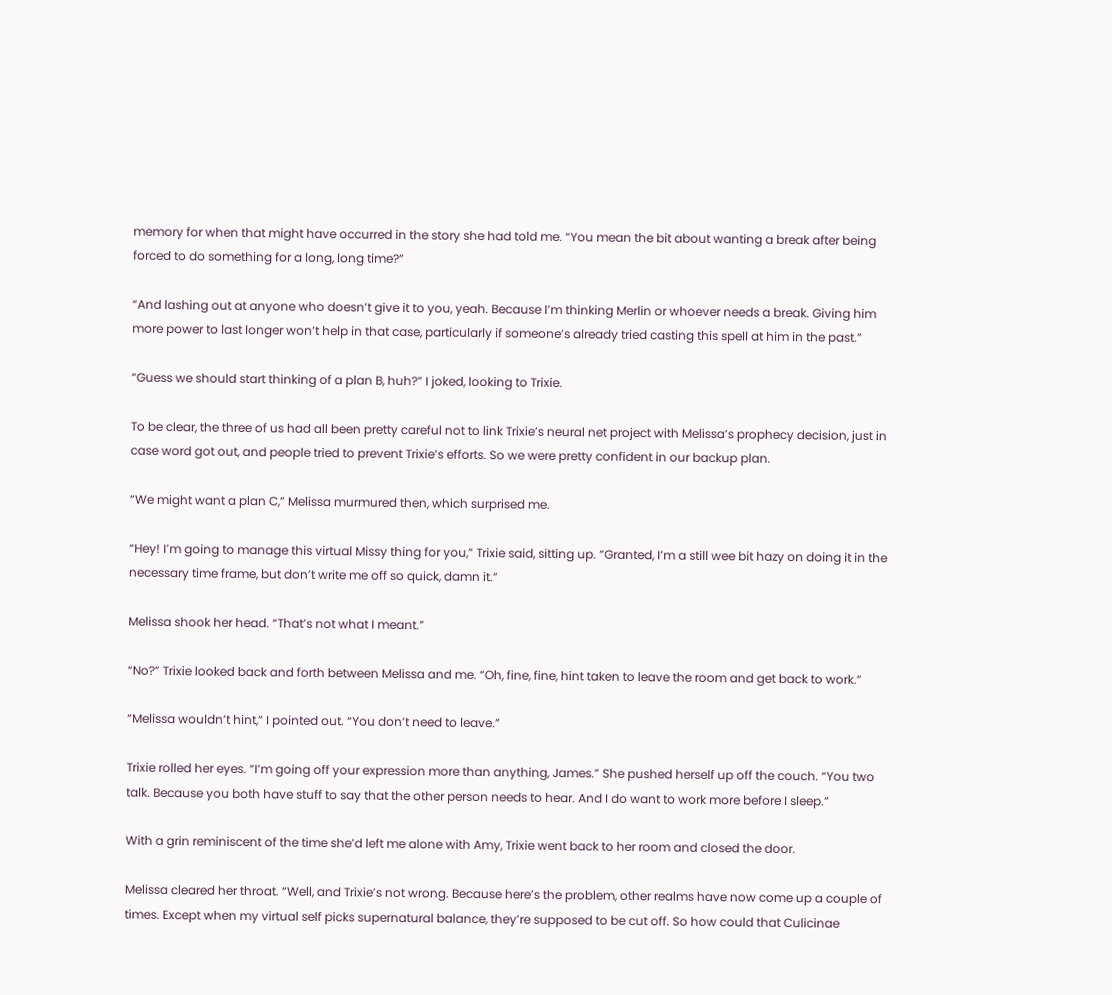memory for when that might have occurred in the story she had told me. “You mean the bit about wanting a break after being forced to do something for a long, long time?”

“And lashing out at anyone who doesn’t give it to you, yeah. Because I’m thinking Merlin or whoever needs a break. Giving him more power to last longer won’t help in that case, particularly if someone’s already tried casting this spell at him in the past.”

“Guess we should start thinking of a plan B, huh?” I joked, looking to Trixie.

To be clear, the three of us had all been pretty careful not to link Trixie’s neural net project with Melissa’s prophecy decision, just in case word got out, and people tried to prevent Trixie’s efforts. So we were pretty confident in our backup plan.

“We might want a plan C,” Melissa murmured then, which surprised me.

“Hey! I’m going to manage this virtual Missy thing for you,” Trixie said, sitting up. “Granted, I’m a still wee bit hazy on doing it in the necessary time frame, but don’t write me off so quick, damn it.”

Melissa shook her head. “That’s not what I meant.”

“No?” Trixie looked back and forth between Melissa and me. “Oh, fine, fine, hint taken to leave the room and get back to work.”

“Melissa wouldn’t hint,” I pointed out. “You don’t need to leave.”

Trixie rolled her eyes. “I’m going off your expression more than anything, James.” She pushed herself up off the couch. “You two talk. Because you both have stuff to say that the other person needs to hear. And I do want to work more before I sleep.”

With a grin reminiscent of the time she’d left me alone with Amy, Trixie went back to her room and closed the door.

Melissa cleared her throat. “Well, and Trixie’s not wrong. Because here’s the problem, other realms have now come up a couple of times. Except when my virtual self picks supernatural balance, they’re supposed to be cut off. So how could that Culicinae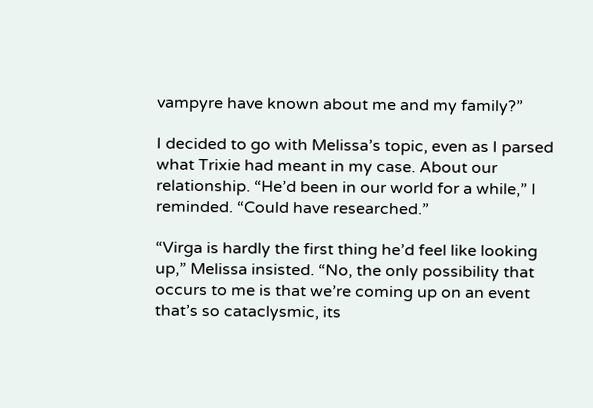vampyre have known about me and my family?”

I decided to go with Melissa’s topic, even as I parsed what Trixie had meant in my case. About our relationship. “He’d been in our world for a while,” I reminded. “Could have researched.”

“Virga is hardly the first thing he’d feel like looking up,” Melissa insisted. “No, the only possibility that occurs to me is that we’re coming up on an event that’s so cataclysmic, its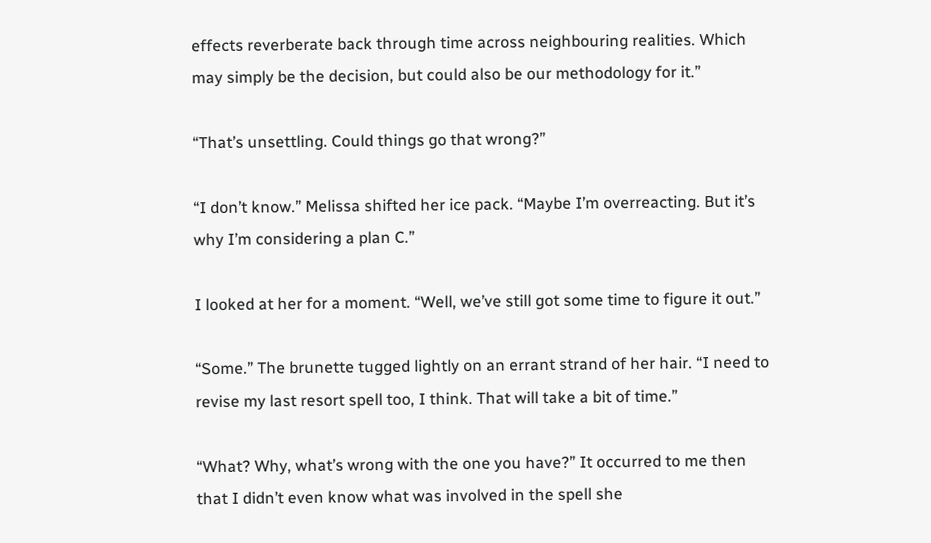effects reverberate back through time across neighbouring realities. Which may simply be the decision, but could also be our methodology for it.”

“That’s unsettling. Could things go that wrong?”

“I don’t know.” Melissa shifted her ice pack. “Maybe I’m overreacting. But it’s why I’m considering a plan C.”

I looked at her for a moment. “Well, we’ve still got some time to figure it out.”

“Some.” The brunette tugged lightly on an errant strand of her hair. “I need to revise my last resort spell too, I think. That will take a bit of time.”

“What? Why, what’s wrong with the one you have?” It occurred to me then that I didn’t even know what was involved in the spell she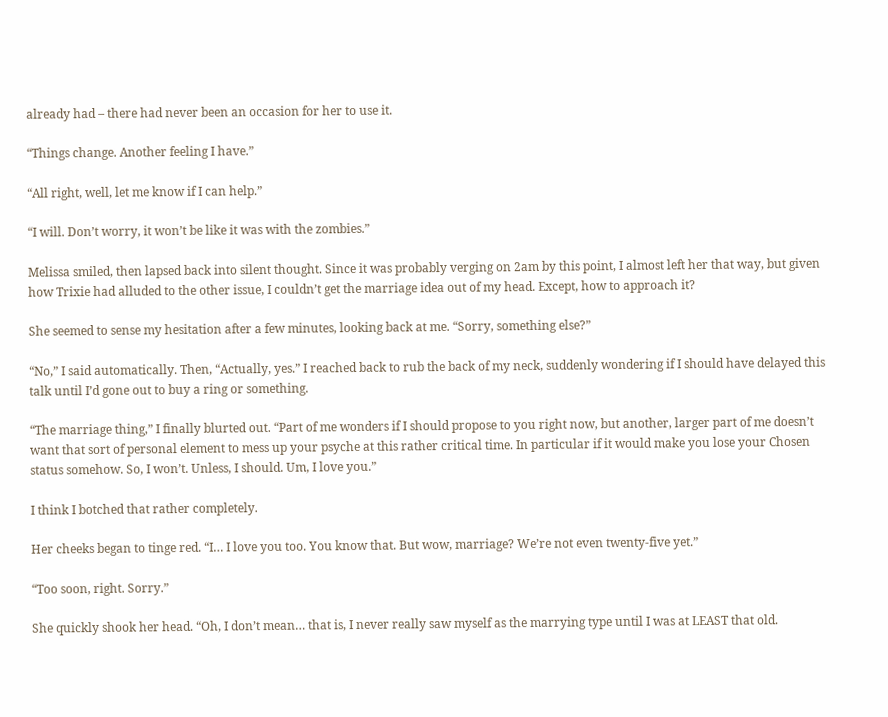already had – there had never been an occasion for her to use it.

“Things change. Another feeling I have.”

“All right, well, let me know if I can help.”

“I will. Don’t worry, it won’t be like it was with the zombies.”

Melissa smiled, then lapsed back into silent thought. Since it was probably verging on 2am by this point, I almost left her that way, but given how Trixie had alluded to the other issue, I couldn’t get the marriage idea out of my head. Except, how to approach it?

She seemed to sense my hesitation after a few minutes, looking back at me. “Sorry, something else?”

“No,” I said automatically. Then, “Actually, yes.” I reached back to rub the back of my neck, suddenly wondering if I should have delayed this talk until I’d gone out to buy a ring or something.

“The marriage thing,” I finally blurted out. “Part of me wonders if I should propose to you right now, but another, larger part of me doesn’t want that sort of personal element to mess up your psyche at this rather critical time. In particular if it would make you lose your Chosen status somehow. So, I won’t. Unless, I should. Um, I love you.”

I think I botched that rather completely.

Her cheeks began to tinge red. “I… I love you too. You know that. But wow, marriage? We’re not even twenty-five yet.”

“Too soon, right. Sorry.”

She quickly shook her head. “Oh, I don’t mean… that is, I never really saw myself as the marrying type until I was at LEAST that old.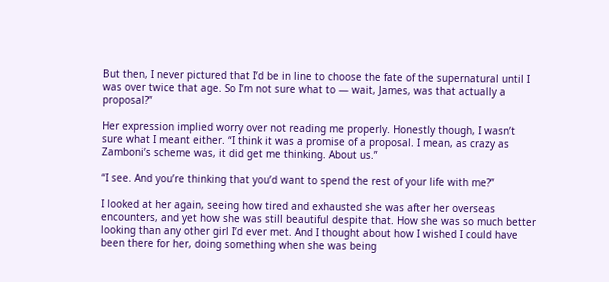But then, I never pictured that I’d be in line to choose the fate of the supernatural until I was over twice that age. So I’m not sure what to — wait, James, was that actually a proposal?”

Her expression implied worry over not reading me properly. Honestly though, I wasn’t sure what I meant either. “I think it was a promise of a proposal. I mean, as crazy as Zamboni’s scheme was, it did get me thinking. About us.”

“I see. And you’re thinking that you’d want to spend the rest of your life with me?”

I looked at her again, seeing how tired and exhausted she was after her overseas encounters, and yet how she was still beautiful despite that. How she was so much better looking than any other girl I’d ever met. And I thought about how I wished I could have been there for her, doing something when she was being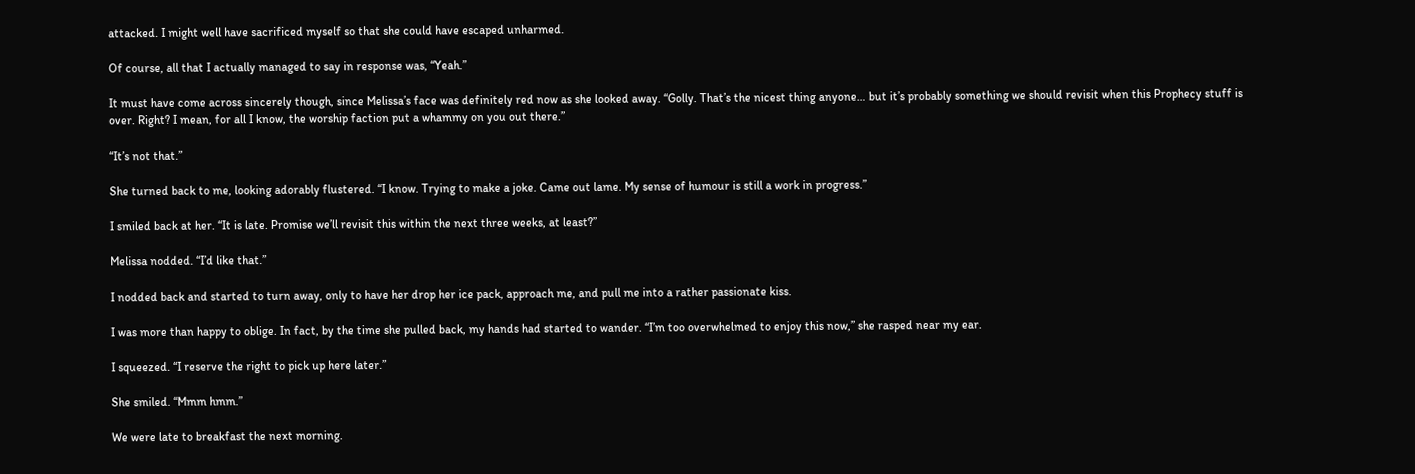attacked. I might well have sacrificed myself so that she could have escaped unharmed.

Of course, all that I actually managed to say in response was, “Yeah.”

It must have come across sincerely though, since Melissa’s face was definitely red now as she looked away. “Golly. That’s the nicest thing anyone… but it’s probably something we should revisit when this Prophecy stuff is over. Right? I mean, for all I know, the worship faction put a whammy on you out there.”

“It’s not that.”

She turned back to me, looking adorably flustered. “I know. Trying to make a joke. Came out lame. My sense of humour is still a work in progress.”

I smiled back at her. “It is late. Promise we’ll revisit this within the next three weeks, at least?”

Melissa nodded. “I’d like that.”

I nodded back and started to turn away, only to have her drop her ice pack, approach me, and pull me into a rather passionate kiss.

I was more than happy to oblige. In fact, by the time she pulled back, my hands had started to wander. “I’m too overwhelmed to enjoy this now,” she rasped near my ear.

I squeezed. “I reserve the right to pick up here later.”

She smiled. “Mmm hmm.”

We were late to breakfast the next morning.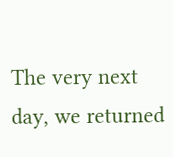The very next day, we returned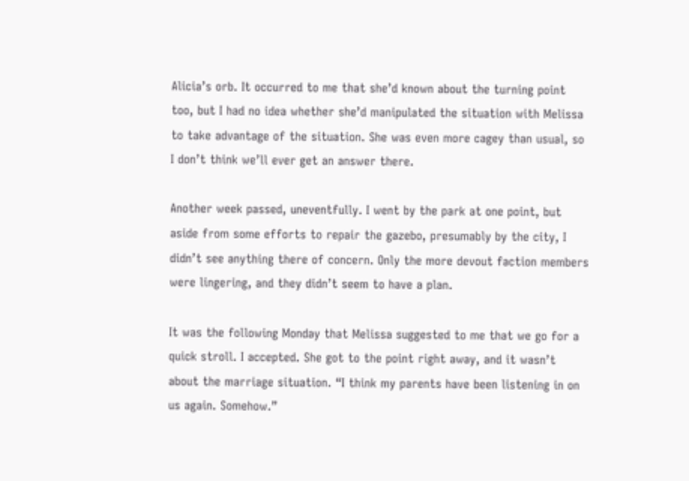Alicia’s orb. It occurred to me that she’d known about the turning point too, but I had no idea whether she’d manipulated the situation with Melissa to take advantage of the situation. She was even more cagey than usual, so I don’t think we’ll ever get an answer there.

Another week passed, uneventfully. I went by the park at one point, but aside from some efforts to repair the gazebo, presumably by the city, I didn’t see anything there of concern. Only the more devout faction members were lingering, and they didn’t seem to have a plan.

It was the following Monday that Melissa suggested to me that we go for a quick stroll. I accepted. She got to the point right away, and it wasn’t about the marriage situation. “I think my parents have been listening in on us again. Somehow.”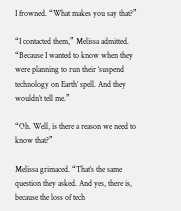I frowned. “What makes you say that?”

“I contacted them,” Melissa admitted. “Because I wanted to know when they were planning to run their ‘suspend technology on Earth’ spell. And they wouldn’t tell me.”

“Oh. Well, is there a reason we need to know that?”

Melissa grimaced. “That’s the same question they asked. And yes, there is, because the loss of tech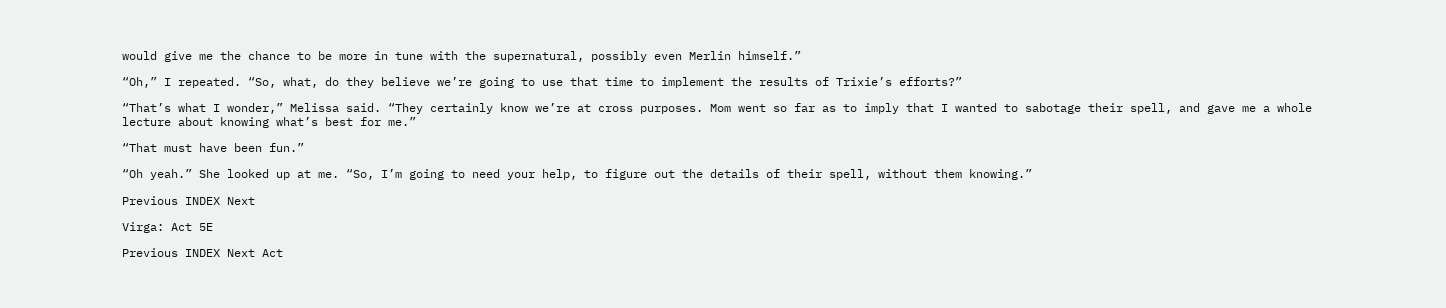would give me the chance to be more in tune with the supernatural, possibly even Merlin himself.”

“Oh,” I repeated. “So, what, do they believe we’re going to use that time to implement the results of Trixie’s efforts?”

“That’s what I wonder,” Melissa said. “They certainly know we’re at cross purposes. Mom went so far as to imply that I wanted to sabotage their spell, and gave me a whole lecture about knowing what’s best for me.”

“That must have been fun.”

“Oh yeah.” She looked up at me. “So, I’m going to need your help, to figure out the details of their spell, without them knowing.”

Previous INDEX Next

Virga: Act 5E

Previous INDEX Next Act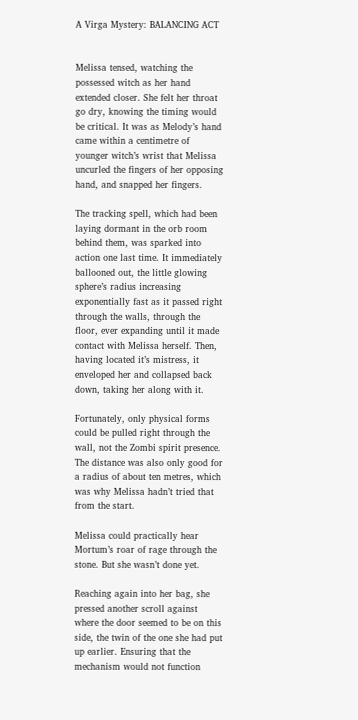A Virga Mystery: BALANCING ACT


Melissa tensed, watching the possessed witch as her hand extended closer. She felt her throat go dry, knowing the timing would be critical. It was as Melody’s hand came within a centimetre of younger witch’s wrist that Melissa uncurled the fingers of her opposing hand, and snapped her fingers.

The tracking spell, which had been laying dormant in the orb room behind them, was sparked into action one last time. It immediately ballooned out, the little glowing sphere’s radius increasing exponentially fast as it passed right through the walls, through the floor, ever expanding until it made contact with Melissa herself. Then, having located it’s mistress, it enveloped her and collapsed back down, taking her along with it.

Fortunately, only physical forms could be pulled right through the wall, not the Zombi spirit presence. The distance was also only good for a radius of about ten metres, which was why Melissa hadn’t tried that from the start.

Melissa could practically hear Mortum’s roar of rage through the stone. But she wasn’t done yet.

Reaching again into her bag, she pressed another scroll against where the door seemed to be on this side, the twin of the one she had put up earlier. Ensuring that the mechanism would not function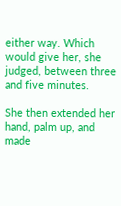either way. Which would give her, she judged, between three and five minutes.

She then extended her hand, palm up, and made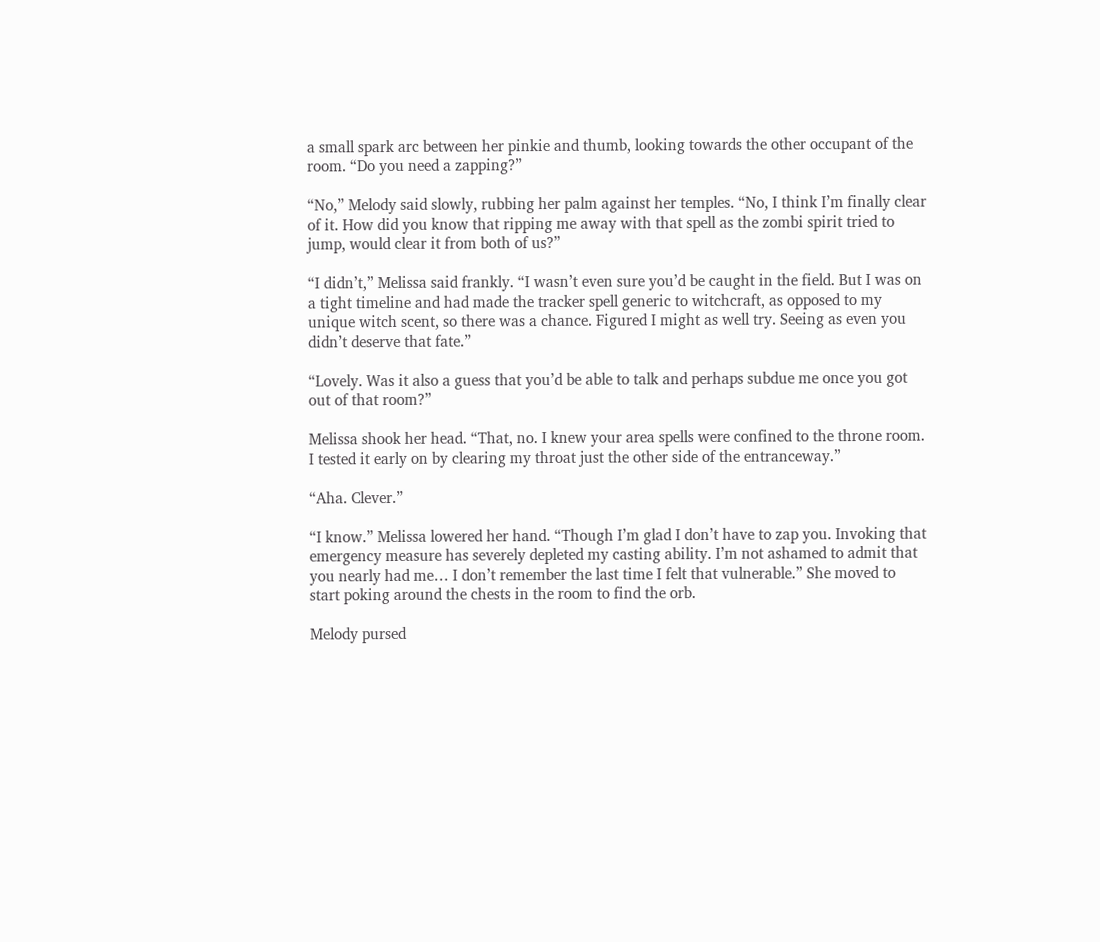a small spark arc between her pinkie and thumb, looking towards the other occupant of the room. “Do you need a zapping?”

“No,” Melody said slowly, rubbing her palm against her temples. “No, I think I’m finally clear of it. How did you know that ripping me away with that spell as the zombi spirit tried to jump, would clear it from both of us?”

“I didn’t,” Melissa said frankly. “I wasn’t even sure you’d be caught in the field. But I was on a tight timeline and had made the tracker spell generic to witchcraft, as opposed to my unique witch scent, so there was a chance. Figured I might as well try. Seeing as even you didn’t deserve that fate.”

“Lovely. Was it also a guess that you’d be able to talk and perhaps subdue me once you got out of that room?”

Melissa shook her head. “That, no. I knew your area spells were confined to the throne room. I tested it early on by clearing my throat just the other side of the entranceway.”

“Aha. Clever.”

“I know.” Melissa lowered her hand. “Though I’m glad I don’t have to zap you. Invoking that emergency measure has severely depleted my casting ability. I’m not ashamed to admit that you nearly had me… I don’t remember the last time I felt that vulnerable.” She moved to start poking around the chests in the room to find the orb.

Melody pursed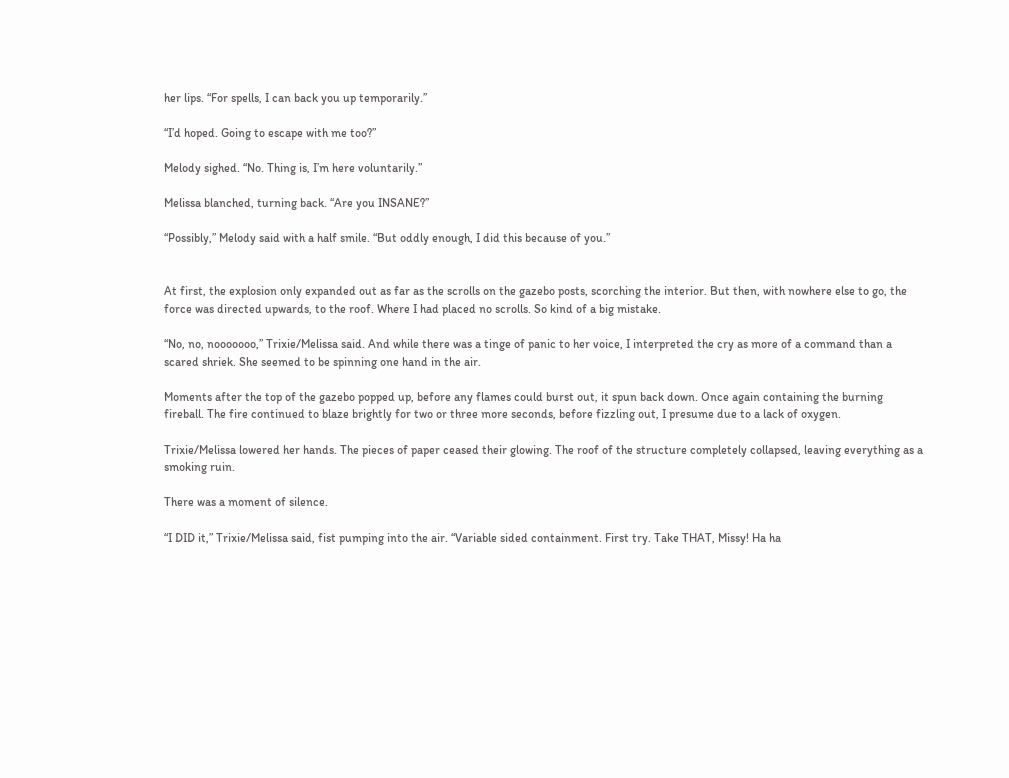her lips. “For spells, I can back you up temporarily.”

“I’d hoped. Going to escape with me too?”

Melody sighed. “No. Thing is, I’m here voluntarily.”

Melissa blanched, turning back. “Are you INSANE?”

“Possibly,” Melody said with a half smile. “But oddly enough, I did this because of you.”


At first, the explosion only expanded out as far as the scrolls on the gazebo posts, scorching the interior. But then, with nowhere else to go, the force was directed upwards, to the roof. Where I had placed no scrolls. So kind of a big mistake.

“No, no, nooooooo,” Trixie/Melissa said. And while there was a tinge of panic to her voice, I interpreted the cry as more of a command than a scared shriek. She seemed to be spinning one hand in the air.

Moments after the top of the gazebo popped up, before any flames could burst out, it spun back down. Once again containing the burning fireball. The fire continued to blaze brightly for two or three more seconds, before fizzling out, I presume due to a lack of oxygen.

Trixie/Melissa lowered her hands. The pieces of paper ceased their glowing. The roof of the structure completely collapsed, leaving everything as a smoking ruin.

There was a moment of silence.

“I DID it,” Trixie/Melissa said, fist pumping into the air. “Variable sided containment. First try. Take THAT, Missy! Ha ha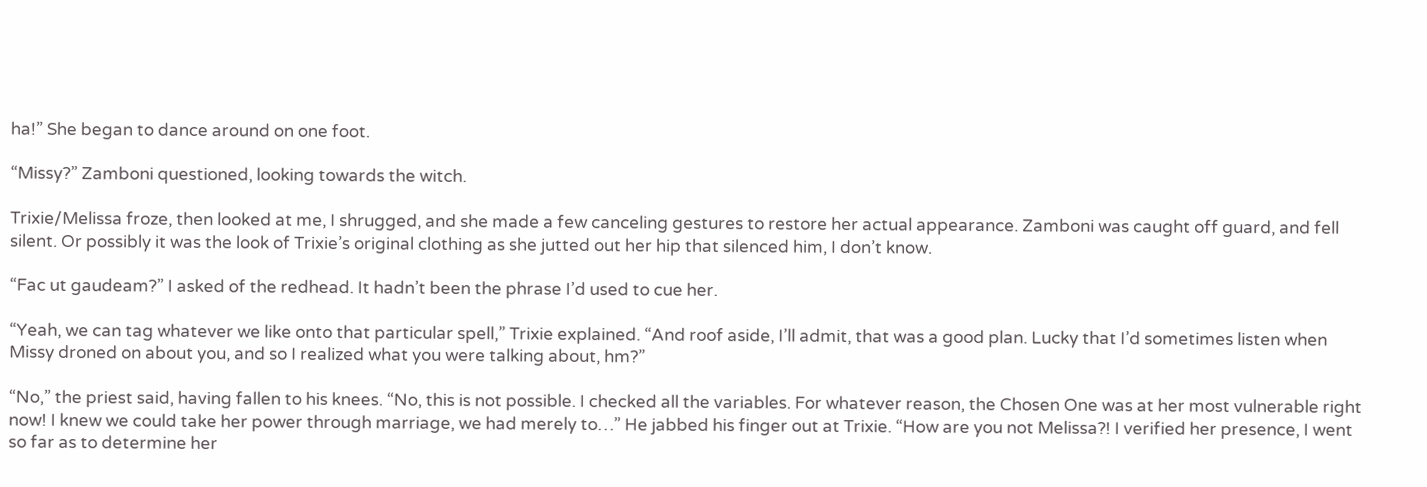ha!” She began to dance around on one foot.

“Missy?” Zamboni questioned, looking towards the witch.

Trixie/Melissa froze, then looked at me, I shrugged, and she made a few canceling gestures to restore her actual appearance. Zamboni was caught off guard, and fell silent. Or possibly it was the look of Trixie’s original clothing as she jutted out her hip that silenced him, I don’t know.

“Fac ut gaudeam?” I asked of the redhead. It hadn’t been the phrase I’d used to cue her.

“Yeah, we can tag whatever we like onto that particular spell,” Trixie explained. “And roof aside, I’ll admit, that was a good plan. Lucky that I’d sometimes listen when Missy droned on about you, and so I realized what you were talking about, hm?”

“No,” the priest said, having fallen to his knees. “No, this is not possible. I checked all the variables. For whatever reason, the Chosen One was at her most vulnerable right now! I knew we could take her power through marriage, we had merely to…” He jabbed his finger out at Trixie. “How are you not Melissa?! I verified her presence, I went so far as to determine her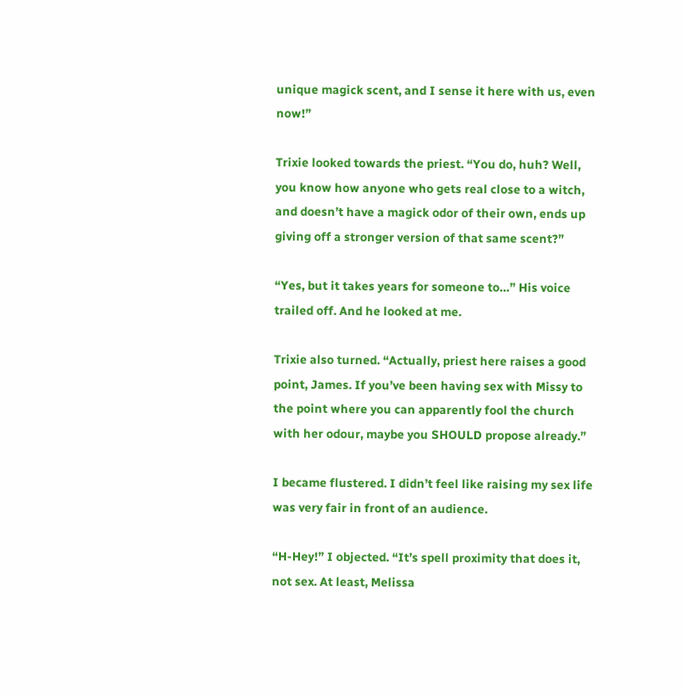unique magick scent, and I sense it here with us, even now!”

Trixie looked towards the priest. “You do, huh? Well, you know how anyone who gets real close to a witch, and doesn’t have a magick odor of their own, ends up giving off a stronger version of that same scent?”

“Yes, but it takes years for someone to…” His voice trailed off. And he looked at me.

Trixie also turned. “Actually, priest here raises a good point, James. If you’ve been having sex with Missy to the point where you can apparently fool the church with her odour, maybe you SHOULD propose already.”

I became flustered. I didn’t feel like raising my sex life was very fair in front of an audience.

“H-Hey!” I objected. “It’s spell proximity that does it, not sex. At least, Melissa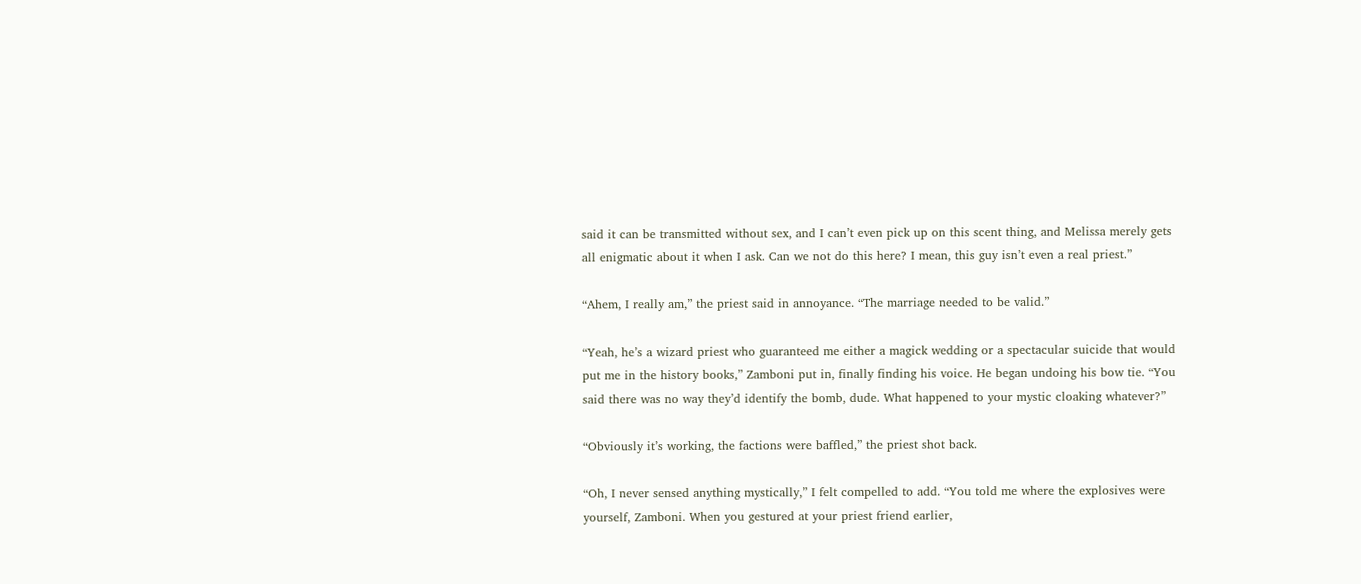said it can be transmitted without sex, and I can’t even pick up on this scent thing, and Melissa merely gets all enigmatic about it when I ask. Can we not do this here? I mean, this guy isn’t even a real priest.”

“Ahem, I really am,” the priest said in annoyance. “The marriage needed to be valid.”

“Yeah, he’s a wizard priest who guaranteed me either a magick wedding or a spectacular suicide that would put me in the history books,” Zamboni put in, finally finding his voice. He began undoing his bow tie. “You said there was no way they’d identify the bomb, dude. What happened to your mystic cloaking whatever?”

“Obviously it’s working, the factions were baffled,” the priest shot back.

“Oh, I never sensed anything mystically,” I felt compelled to add. “You told me where the explosives were yourself, Zamboni. When you gestured at your priest friend earlier,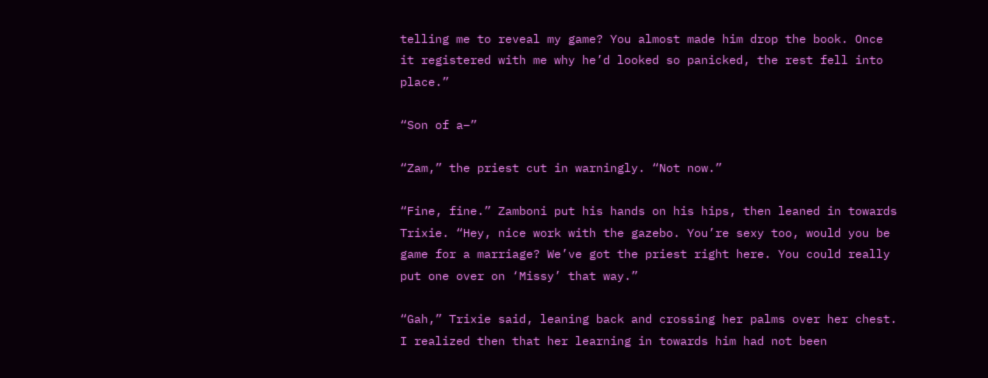telling me to reveal my game? You almost made him drop the book. Once it registered with me why he’d looked so panicked, the rest fell into place.”

“Son of a–”

“Zam,” the priest cut in warningly. “Not now.”

“Fine, fine.” Zamboni put his hands on his hips, then leaned in towards Trixie. “Hey, nice work with the gazebo. You’re sexy too, would you be game for a marriage? We’ve got the priest right here. You could really put one over on ‘Missy’ that way.”

“Gah,” Trixie said, leaning back and crossing her palms over her chest. I realized then that her learning in towards him had not been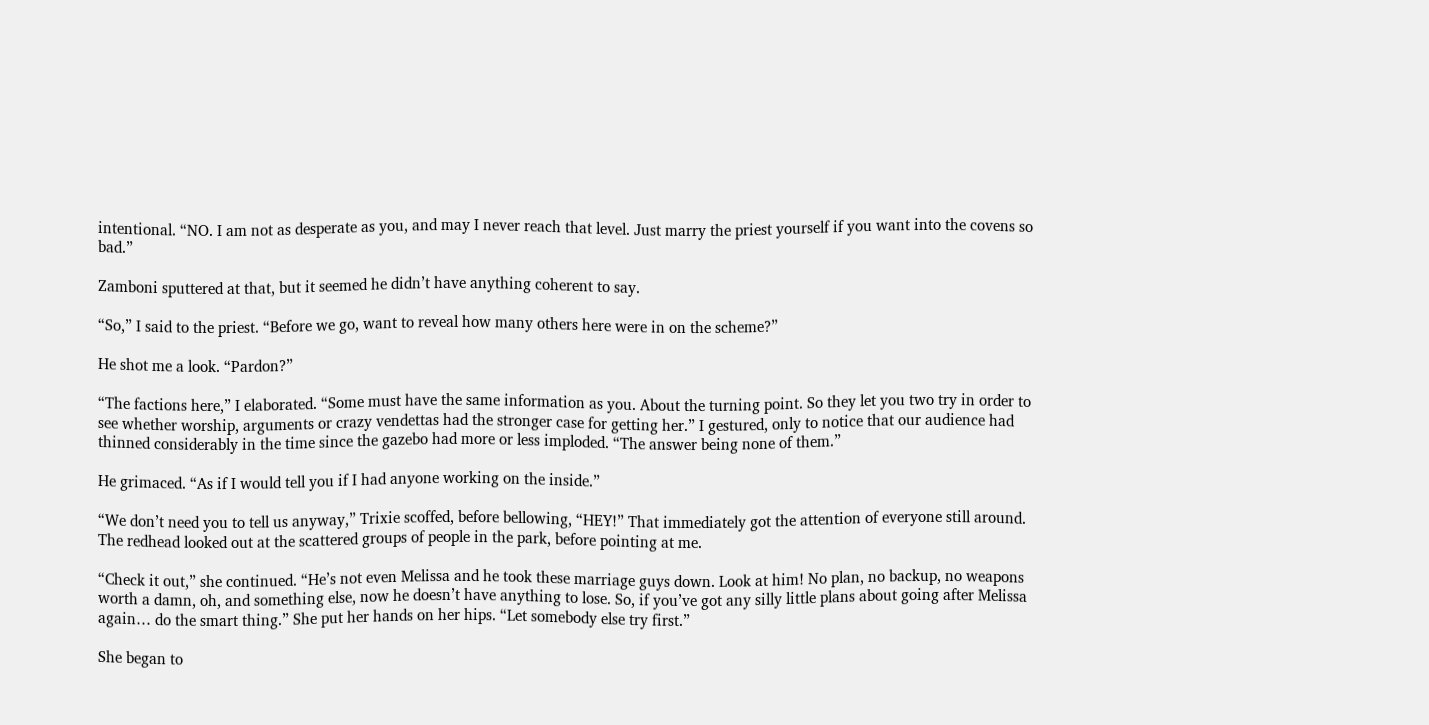intentional. “NO. I am not as desperate as you, and may I never reach that level. Just marry the priest yourself if you want into the covens so bad.”

Zamboni sputtered at that, but it seemed he didn’t have anything coherent to say.

“So,” I said to the priest. “Before we go, want to reveal how many others here were in on the scheme?”

He shot me a look. “Pardon?”

“The factions here,” I elaborated. “Some must have the same information as you. About the turning point. So they let you two try in order to see whether worship, arguments or crazy vendettas had the stronger case for getting her.” I gestured, only to notice that our audience had thinned considerably in the time since the gazebo had more or less imploded. “The answer being none of them.”

He grimaced. “As if I would tell you if I had anyone working on the inside.”

“We don’t need you to tell us anyway,” Trixie scoffed, before bellowing, “HEY!” That immediately got the attention of everyone still around. The redhead looked out at the scattered groups of people in the park, before pointing at me.

“Check it out,” she continued. “He’s not even Melissa and he took these marriage guys down. Look at him! No plan, no backup, no weapons worth a damn, oh, and something else, now he doesn’t have anything to lose. So, if you’ve got any silly little plans about going after Melissa again… do the smart thing.” She put her hands on her hips. “Let somebody else try first.”

She began to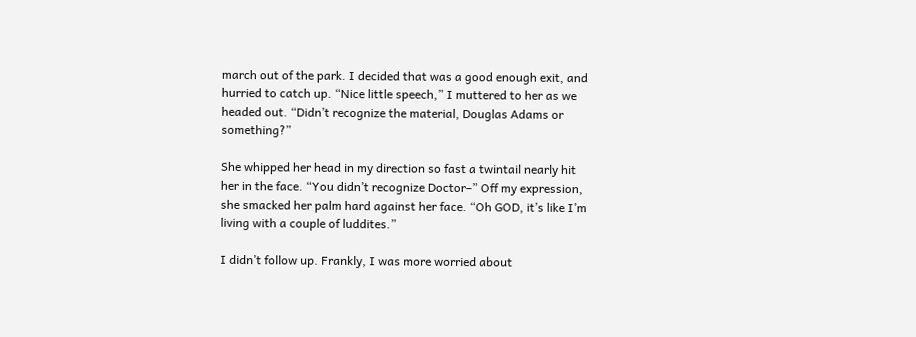march out of the park. I decided that was a good enough exit, and hurried to catch up. “Nice little speech,” I muttered to her as we headed out. “Didn’t recognize the material, Douglas Adams or something?”

She whipped her head in my direction so fast a twintail nearly hit her in the face. “You didn’t recognize Doctor–” Off my expression, she smacked her palm hard against her face. “Oh GOD, it’s like I’m living with a couple of luddites.”

I didn’t follow up. Frankly, I was more worried about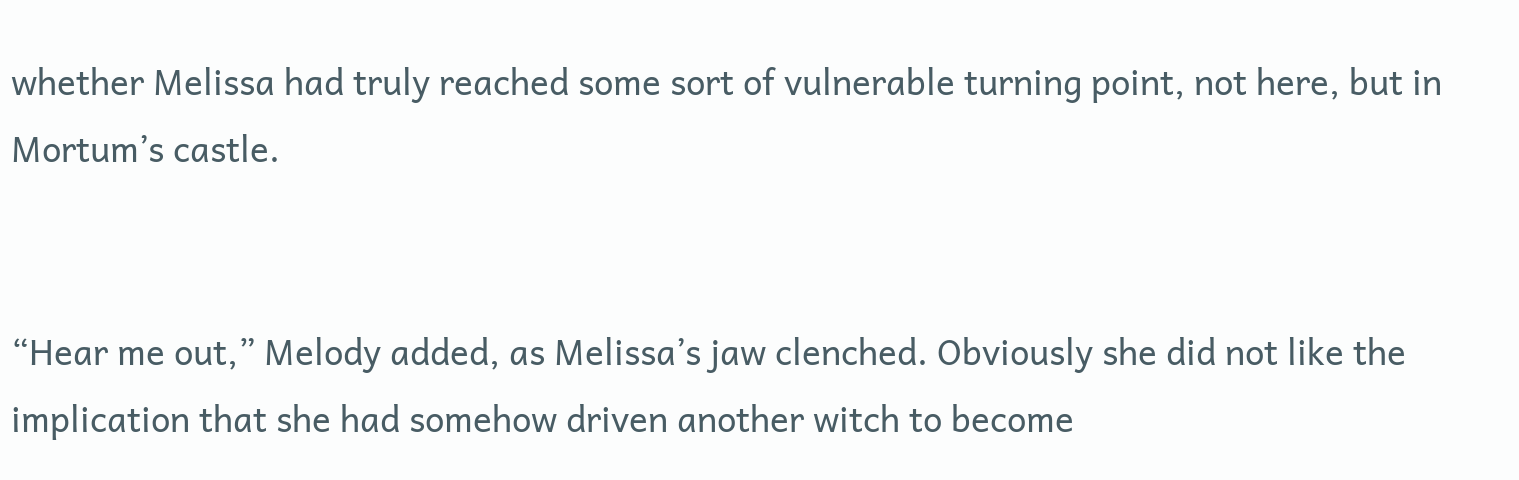whether Melissa had truly reached some sort of vulnerable turning point, not here, but in Mortum’s castle.


“Hear me out,” Melody added, as Melissa’s jaw clenched. Obviously she did not like the implication that she had somehow driven another witch to become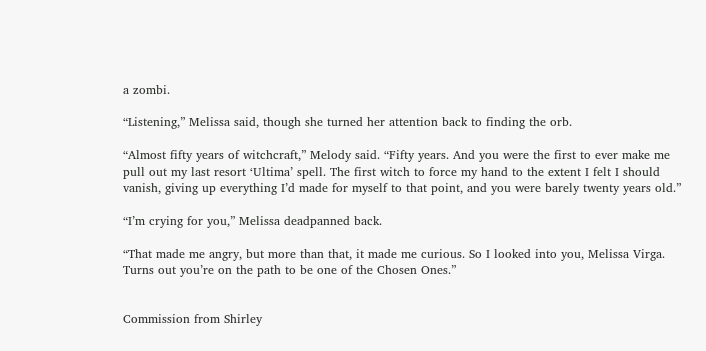a zombi.

“Listening,” Melissa said, though she turned her attention back to finding the orb.

“Almost fifty years of witchcraft,” Melody said. “Fifty years. And you were the first to ever make me pull out my last resort ‘Ultima’ spell. The first witch to force my hand to the extent I felt I should vanish, giving up everything I’d made for myself to that point, and you were barely twenty years old.”

“I’m crying for you,” Melissa deadpanned back.

“That made me angry, but more than that, it made me curious. So I looked into you, Melissa Virga. Turns out you’re on the path to be one of the Chosen Ones.”


Commission from Shirley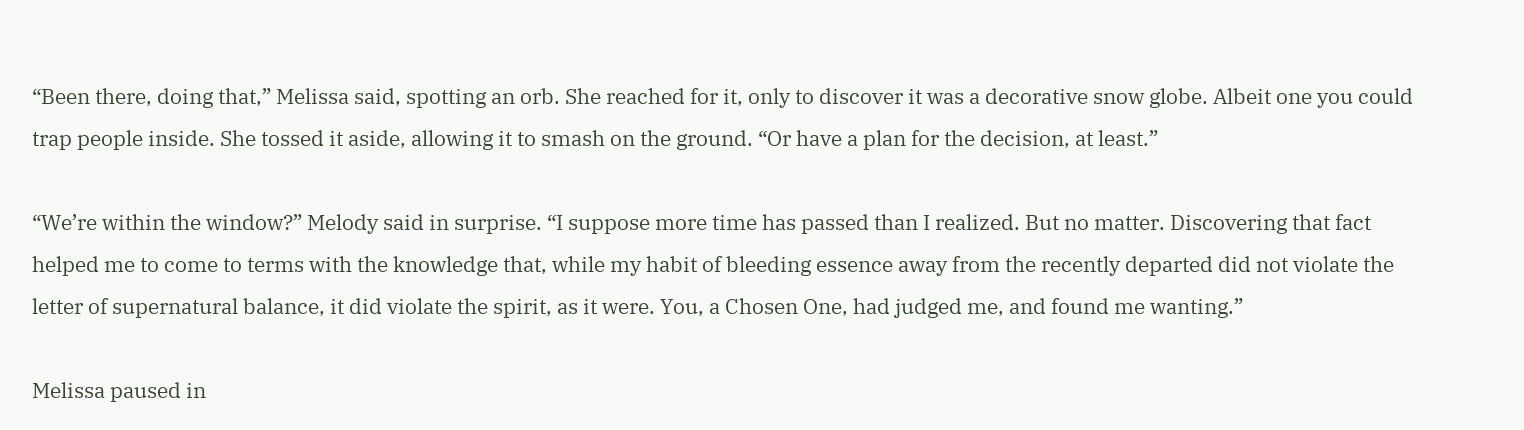“Been there, doing that,” Melissa said, spotting an orb. She reached for it, only to discover it was a decorative snow globe. Albeit one you could trap people inside. She tossed it aside, allowing it to smash on the ground. “Or have a plan for the decision, at least.”

“We’re within the window?” Melody said in surprise. “I suppose more time has passed than I realized. But no matter. Discovering that fact helped me to come to terms with the knowledge that, while my habit of bleeding essence away from the recently departed did not violate the letter of supernatural balance, it did violate the spirit, as it were. You, a Chosen One, had judged me, and found me wanting.”

Melissa paused in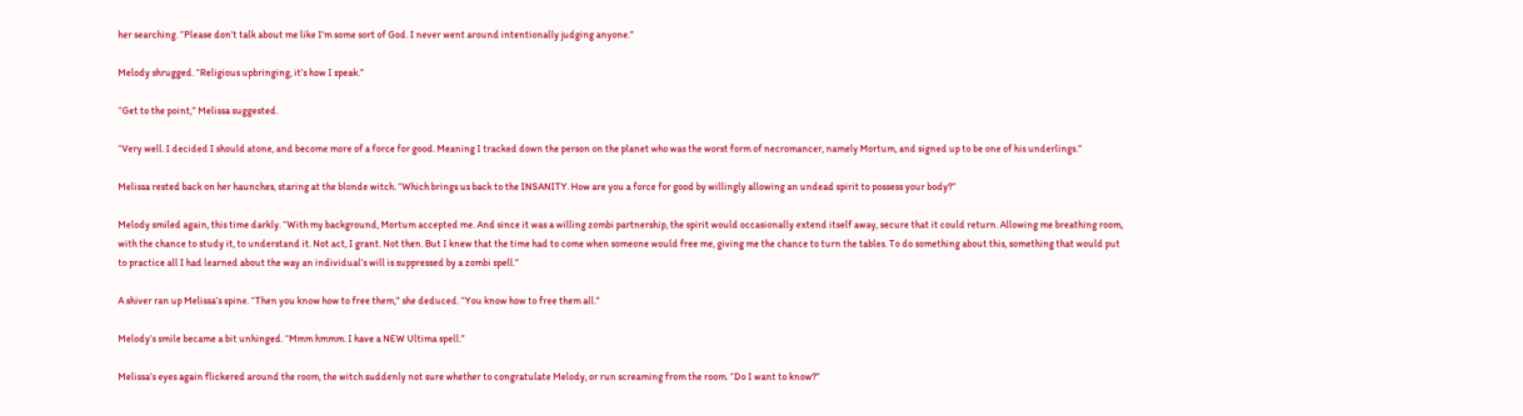her searching. “Please don’t talk about me like I’m some sort of God. I never went around intentionally judging anyone.”

Melody shrugged. “Religious upbringing, it’s how I speak.”

“Get to the point,” Melissa suggested.

“Very well. I decided I should atone, and become more of a force for good. Meaning I tracked down the person on the planet who was the worst form of necromancer, namely Mortum, and signed up to be one of his underlings.”

Melissa rested back on her haunches, staring at the blonde witch. “Which brings us back to the INSANITY. How are you a force for good by willingly allowing an undead spirit to possess your body?”

Melody smiled again, this time darkly. “With my background, Mortum accepted me. And since it was a willing zombi partnership, the spirit would occasionally extend itself away, secure that it could return. Allowing me breathing room, with the chance to study it, to understand it. Not act, I grant. Not then. But I knew that the time had to come when someone would free me, giving me the chance to turn the tables. To do something about this, something that would put to practice all I had learned about the way an individual’s will is suppressed by a zombi spell.”

A shiver ran up Melissa’s spine. “Then you know how to free them,” she deduced. “You know how to free them all.”

Melody’s smile became a bit unhinged. “Mmm hmmm. I have a NEW Ultima spell.”

Melissa’s eyes again flickered around the room, the witch suddenly not sure whether to congratulate Melody, or run screaming from the room. “Do I want to know?”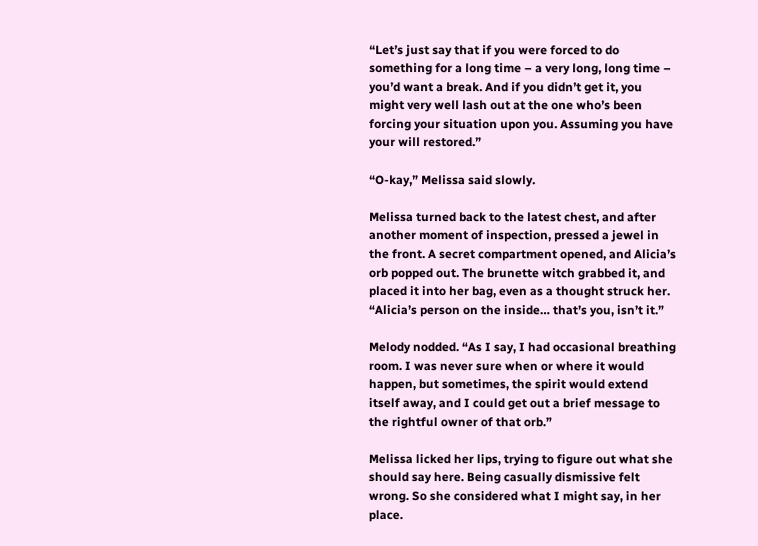“Let’s just say that if you were forced to do something for a long time – a very long, long time – you’d want a break. And if you didn’t get it, you might very well lash out at the one who’s been forcing your situation upon you. Assuming you have your will restored.”

“O-kay,” Melissa said slowly.

Melissa turned back to the latest chest, and after another moment of inspection, pressed a jewel in the front. A secret compartment opened, and Alicia’s orb popped out. The brunette witch grabbed it, and placed it into her bag, even as a thought struck her. “Alicia’s person on the inside… that’s you, isn’t it.”

Melody nodded. “As I say, I had occasional breathing room. I was never sure when or where it would happen, but sometimes, the spirit would extend itself away, and I could get out a brief message to the rightful owner of that orb.”

Melissa licked her lips, trying to figure out what she should say here. Being casually dismissive felt wrong. So she considered what I might say, in her place.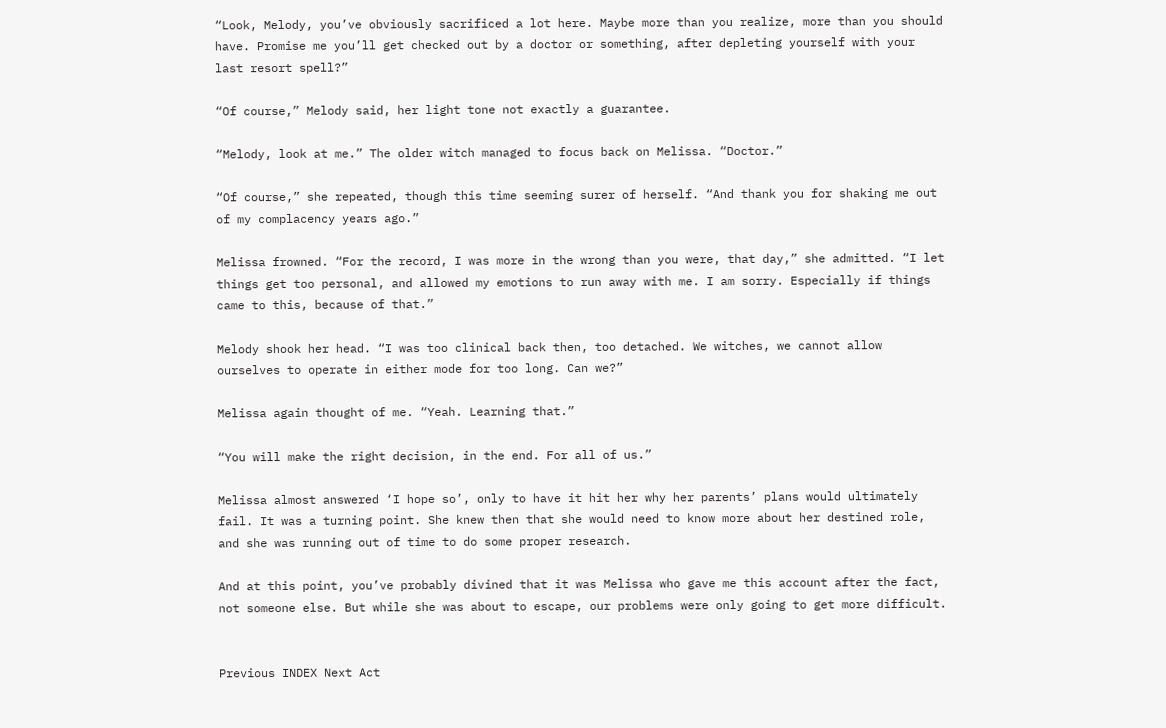“Look, Melody, you’ve obviously sacrificed a lot here. Maybe more than you realize, more than you should have. Promise me you’ll get checked out by a doctor or something, after depleting yourself with your last resort spell?”

“Of course,” Melody said, her light tone not exactly a guarantee.

“Melody, look at me.” The older witch managed to focus back on Melissa. “Doctor.”

“Of course,” she repeated, though this time seeming surer of herself. “And thank you for shaking me out of my complacency years ago.”

Melissa frowned. “For the record, I was more in the wrong than you were, that day,” she admitted. “I let things get too personal, and allowed my emotions to run away with me. I am sorry. Especially if things came to this, because of that.”

Melody shook her head. “I was too clinical back then, too detached. We witches, we cannot allow ourselves to operate in either mode for too long. Can we?”

Melissa again thought of me. “Yeah. Learning that.”

“You will make the right decision, in the end. For all of us.”

Melissa almost answered ‘I hope so’, only to have it hit her why her parents’ plans would ultimately fail. It was a turning point. She knew then that she would need to know more about her destined role, and she was running out of time to do some proper research.

And at this point, you’ve probably divined that it was Melissa who gave me this account after the fact, not someone else. But while she was about to escape, our problems were only going to get more difficult.


Previous INDEX Next Act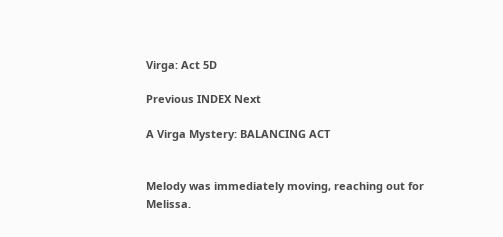Virga: Act 5D

Previous INDEX Next

A Virga Mystery: BALANCING ACT


Melody was immediately moving, reaching out for Melissa.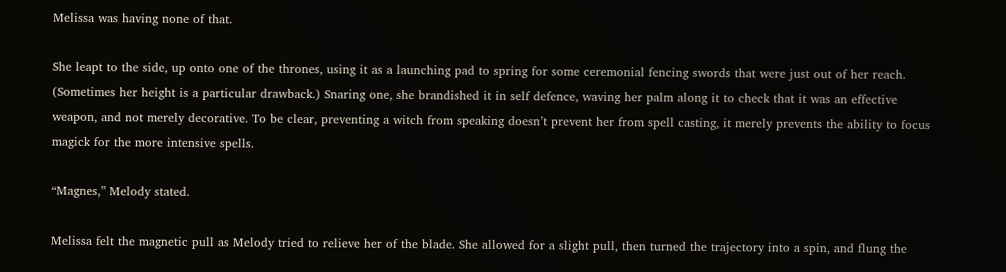Melissa was having none of that.

She leapt to the side, up onto one of the thrones, using it as a launching pad to spring for some ceremonial fencing swords that were just out of her reach. (Sometimes her height is a particular drawback.) Snaring one, she brandished it in self defence, waving her palm along it to check that it was an effective weapon, and not merely decorative. To be clear, preventing a witch from speaking doesn’t prevent her from spell casting, it merely prevents the ability to focus magick for the more intensive spells.

“Magnes,” Melody stated.

Melissa felt the magnetic pull as Melody tried to relieve her of the blade. She allowed for a slight pull, then turned the trajectory into a spin, and flung the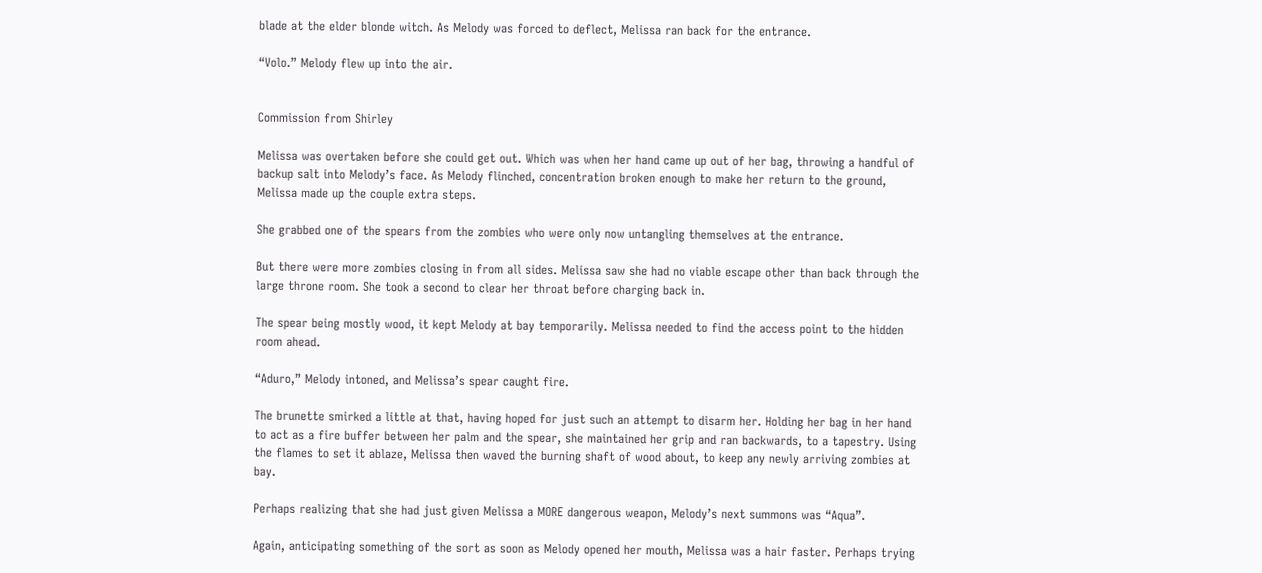blade at the elder blonde witch. As Melody was forced to deflect, Melissa ran back for the entrance.

“Volo.” Melody flew up into the air.


Commission from Shirley

Melissa was overtaken before she could get out. Which was when her hand came up out of her bag, throwing a handful of backup salt into Melody’s face. As Melody flinched, concentration broken enough to make her return to the ground, Melissa made up the couple extra steps.

She grabbed one of the spears from the zombies who were only now untangling themselves at the entrance.

But there were more zombies closing in from all sides. Melissa saw she had no viable escape other than back through the large throne room. She took a second to clear her throat before charging back in.

The spear being mostly wood, it kept Melody at bay temporarily. Melissa needed to find the access point to the hidden room ahead.

“Aduro,” Melody intoned, and Melissa’s spear caught fire.

The brunette smirked a little at that, having hoped for just such an attempt to disarm her. Holding her bag in her hand to act as a fire buffer between her palm and the spear, she maintained her grip and ran backwards, to a tapestry. Using the flames to set it ablaze, Melissa then waved the burning shaft of wood about, to keep any newly arriving zombies at bay.

Perhaps realizing that she had just given Melissa a MORE dangerous weapon, Melody’s next summons was “Aqua”.

Again, anticipating something of the sort as soon as Melody opened her mouth, Melissa was a hair faster. Perhaps trying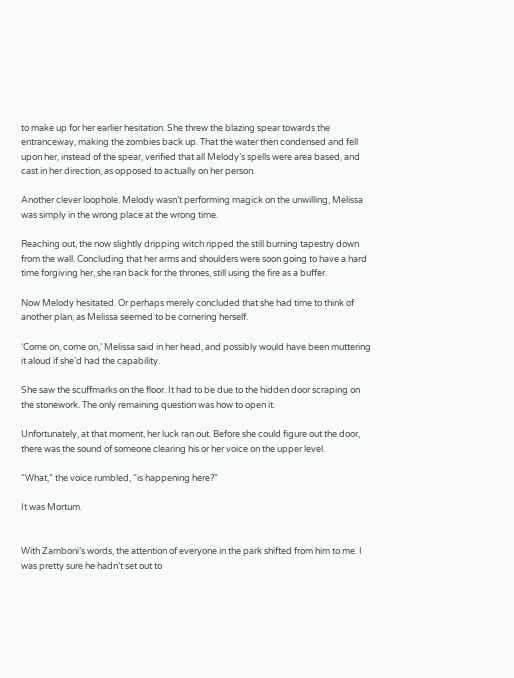to make up for her earlier hesitation. She threw the blazing spear towards the entranceway, making the zombies back up. That the water then condensed and fell upon her, instead of the spear, verified that all Melody’s spells were area based, and cast in her direction, as opposed to actually on her person.

Another clever loophole. Melody wasn’t performing magick on the unwilling, Melissa was simply in the wrong place at the wrong time.

Reaching out, the now slightly dripping witch ripped the still burning tapestry down from the wall. Concluding that her arms and shoulders were soon going to have a hard time forgiving her, she ran back for the thrones, still using the fire as a buffer.

Now Melody hesitated. Or perhaps merely concluded that she had time to think of another plan, as Melissa seemed to be cornering herself.

‘Come on, come on,’ Melissa said in her head, and possibly would have been muttering it aloud if she’d had the capability.

She saw the scuffmarks on the floor. It had to be due to the hidden door scraping on the stonework. The only remaining question was how to open it.

Unfortunately, at that moment, her luck ran out. Before she could figure out the door, there was the sound of someone clearing his or her voice on the upper level.

“What,” the voice rumbled, “is happening here?”

It was Mortum.


With Zamboni’s words, the attention of everyone in the park shifted from him to me. I was pretty sure he hadn’t set out to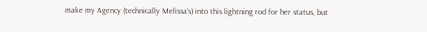make my Agency (technically Melissa’s) into this lightning rod for her status, but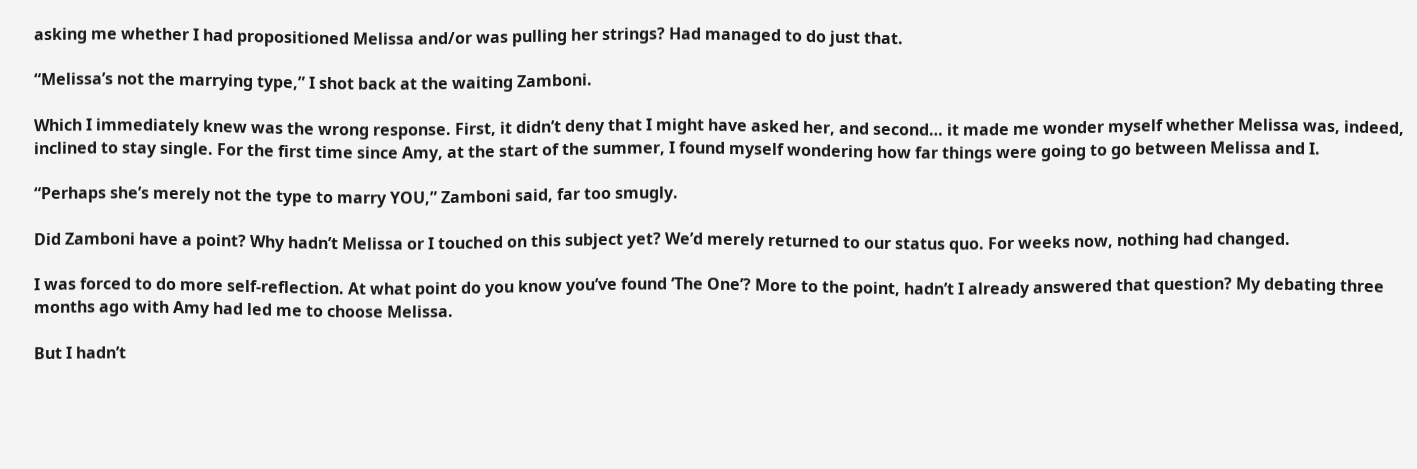asking me whether I had propositioned Melissa and/or was pulling her strings? Had managed to do just that.

“Melissa’s not the marrying type,” I shot back at the waiting Zamboni.

Which I immediately knew was the wrong response. First, it didn’t deny that I might have asked her, and second… it made me wonder myself whether Melissa was, indeed, inclined to stay single. For the first time since Amy, at the start of the summer, I found myself wondering how far things were going to go between Melissa and I.

“Perhaps she’s merely not the type to marry YOU,” Zamboni said, far too smugly.

Did Zamboni have a point? Why hadn’t Melissa or I touched on this subject yet? We’d merely returned to our status quo. For weeks now, nothing had changed.

I was forced to do more self-reflection. At what point do you know you’ve found ‘The One’? More to the point, hadn’t I already answered that question? My debating three months ago with Amy had led me to choose Melissa.

But I hadn’t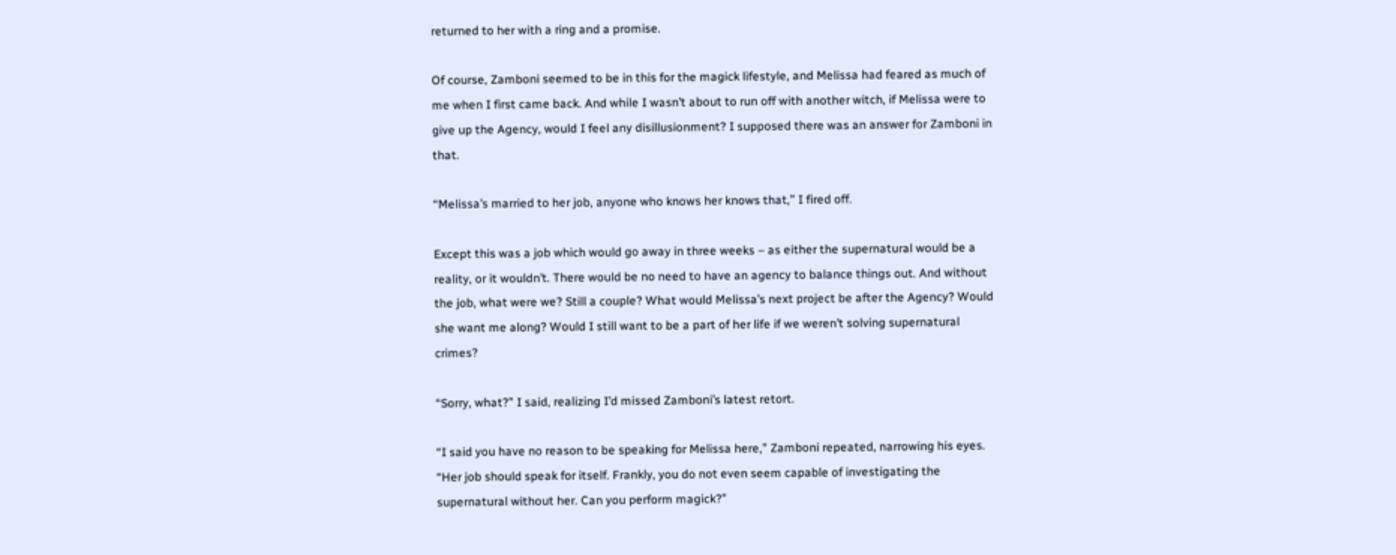returned to her with a ring and a promise.

Of course, Zamboni seemed to be in this for the magick lifestyle, and Melissa had feared as much of me when I first came back. And while I wasn’t about to run off with another witch, if Melissa were to give up the Agency, would I feel any disillusionment? I supposed there was an answer for Zamboni in that.

“Melissa’s married to her job, anyone who knows her knows that,” I fired off.

Except this was a job which would go away in three weeks – as either the supernatural would be a reality, or it wouldn’t. There would be no need to have an agency to balance things out. And without the job, what were we? Still a couple? What would Melissa’s next project be after the Agency? Would she want me along? Would I still want to be a part of her life if we weren’t solving supernatural crimes?

“Sorry, what?” I said, realizing I’d missed Zamboni’s latest retort.

“I said you have no reason to be speaking for Melissa here,” Zamboni repeated, narrowing his eyes. “Her job should speak for itself. Frankly, you do not even seem capable of investigating the supernatural without her. Can you perform magick?”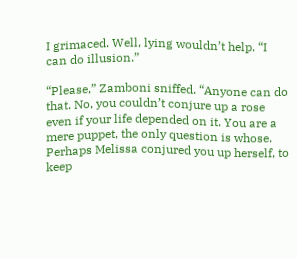I grimaced. Well, lying wouldn’t help. “I can do illusion.”

“Please,” Zamboni sniffed. “Anyone can do that. No, you couldn’t conjure up a rose even if your life depended on it. You are a mere puppet, the only question is whose. Perhaps Melissa conjured you up herself, to keep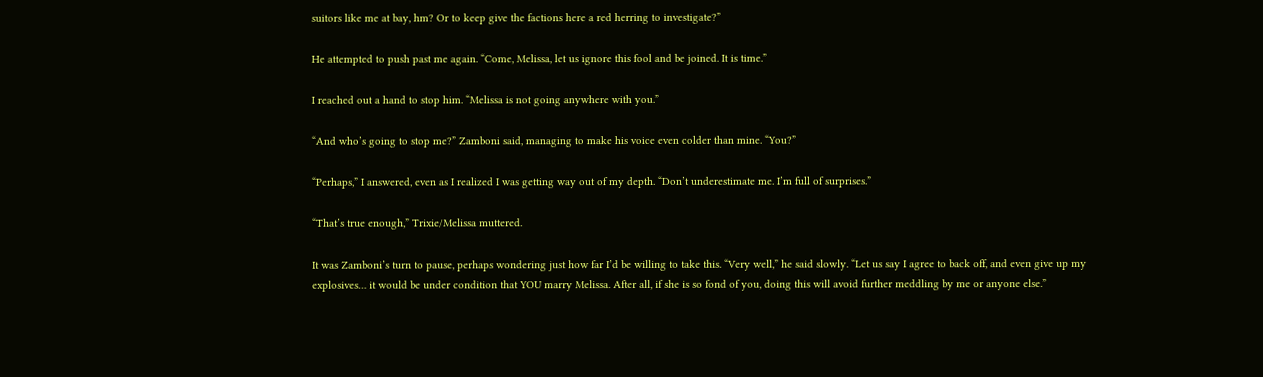suitors like me at bay, hm? Or to keep give the factions here a red herring to investigate?”

He attempted to push past me again. “Come, Melissa, let us ignore this fool and be joined. It is time.”

I reached out a hand to stop him. “Melissa is not going anywhere with you.”

“And who’s going to stop me?” Zamboni said, managing to make his voice even colder than mine. “You?”

“Perhaps,” I answered, even as I realized I was getting way out of my depth. “Don’t underestimate me. I’m full of surprises.”

“That’s true enough,” Trixie/Melissa muttered.

It was Zamboni’s turn to pause, perhaps wondering just how far I’d be willing to take this. “Very well,” he said slowly. “Let us say I agree to back off, and even give up my explosives… it would be under condition that YOU marry Melissa. After all, if she is so fond of you, doing this will avoid further meddling by me or anyone else.”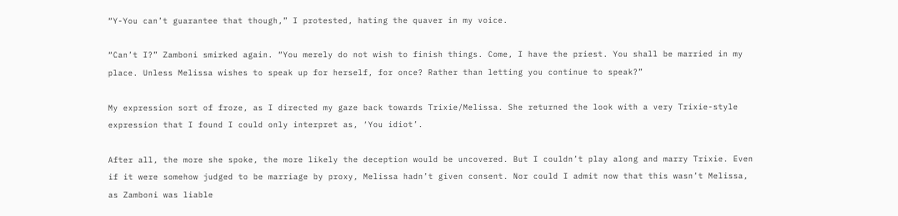“Y-You can’t guarantee that though,” I protested, hating the quaver in my voice.

“Can’t I?” Zamboni smirked again. “You merely do not wish to finish things. Come, I have the priest. You shall be married in my place. Unless Melissa wishes to speak up for herself, for once? Rather than letting you continue to speak?”

My expression sort of froze, as I directed my gaze back towards Trixie/Melissa. She returned the look with a very Trixie-style expression that I found I could only interpret as, ‘You idiot’.

After all, the more she spoke, the more likely the deception would be uncovered. But I couldn’t play along and marry Trixie. Even if it were somehow judged to be marriage by proxy, Melissa hadn’t given consent. Nor could I admit now that this wasn’t Melissa, as Zamboni was liable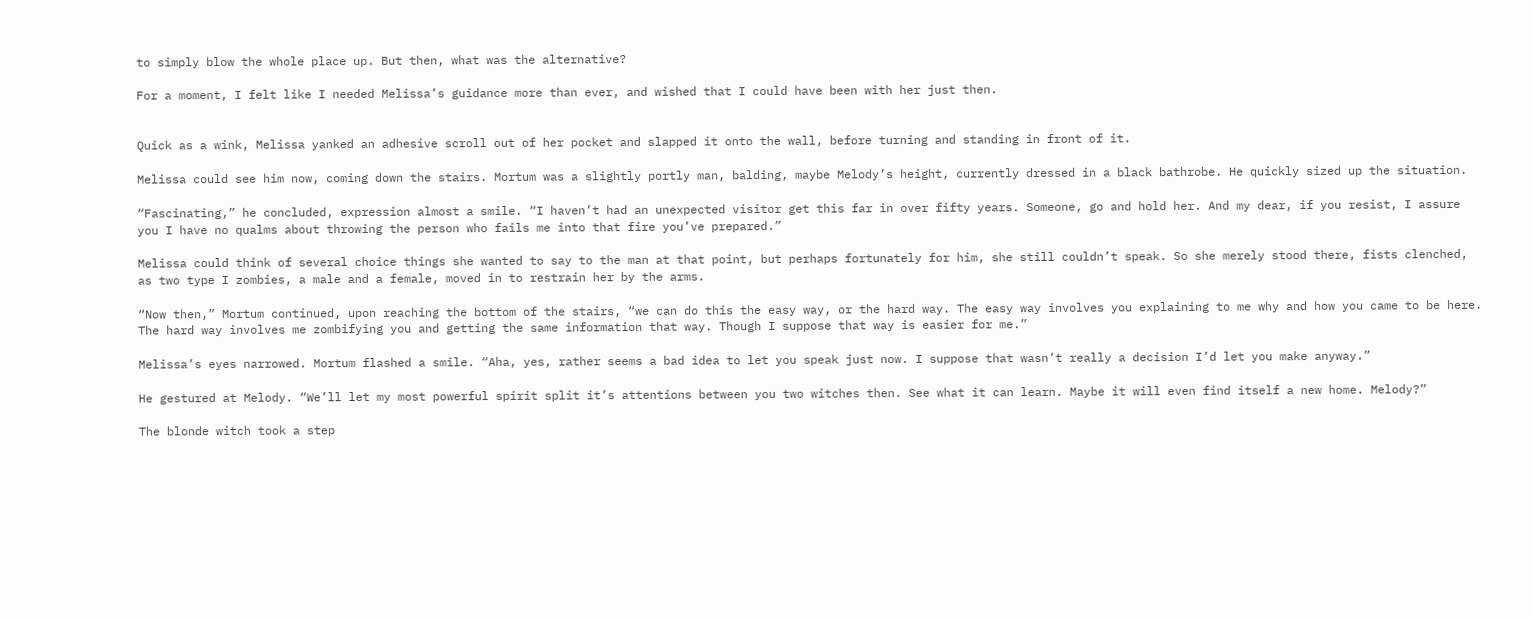to simply blow the whole place up. But then, what was the alternative?

For a moment, I felt like I needed Melissa’s guidance more than ever, and wished that I could have been with her just then.


Quick as a wink, Melissa yanked an adhesive scroll out of her pocket and slapped it onto the wall, before turning and standing in front of it.

Melissa could see him now, coming down the stairs. Mortum was a slightly portly man, balding, maybe Melody’s height, currently dressed in a black bathrobe. He quickly sized up the situation.

“Fascinating,” he concluded, expression almost a smile. “I haven’t had an unexpected visitor get this far in over fifty years. Someone, go and hold her. And my dear, if you resist, I assure you I have no qualms about throwing the person who fails me into that fire you’ve prepared.”

Melissa could think of several choice things she wanted to say to the man at that point, but perhaps fortunately for him, she still couldn’t speak. So she merely stood there, fists clenched, as two type I zombies, a male and a female, moved in to restrain her by the arms.

“Now then,” Mortum continued, upon reaching the bottom of the stairs, “we can do this the easy way, or the hard way. The easy way involves you explaining to me why and how you came to be here. The hard way involves me zombifying you and getting the same information that way. Though I suppose that way is easier for me.”

Melissa’s eyes narrowed. Mortum flashed a smile. “Aha, yes, rather seems a bad idea to let you speak just now. I suppose that wasn’t really a decision I’d let you make anyway.”

He gestured at Melody. “We’ll let my most powerful spirit split it’s attentions between you two witches then. See what it can learn. Maybe it will even find itself a new home. Melody?”

The blonde witch took a step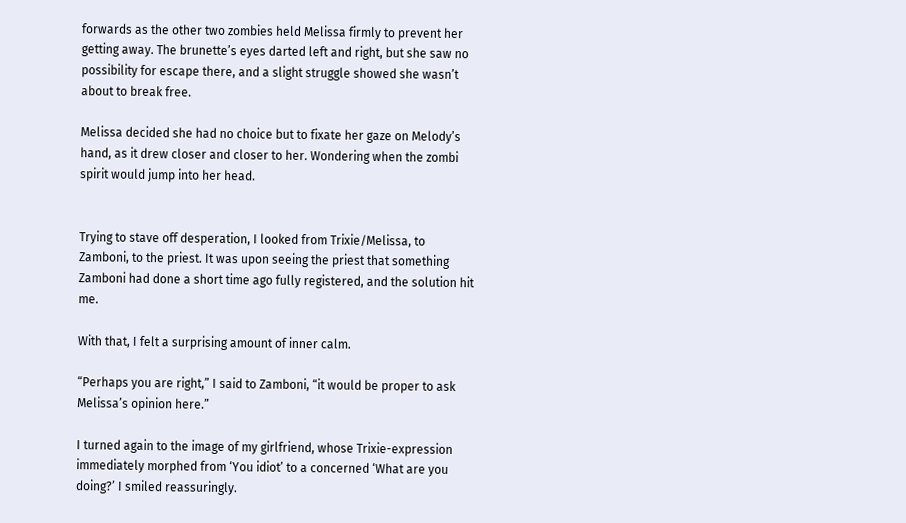forwards as the other two zombies held Melissa firmly to prevent her getting away. The brunette’s eyes darted left and right, but she saw no possibility for escape there, and a slight struggle showed she wasn’t about to break free.

Melissa decided she had no choice but to fixate her gaze on Melody’s hand, as it drew closer and closer to her. Wondering when the zombi spirit would jump into her head.


Trying to stave off desperation, I looked from Trixie/Melissa, to Zamboni, to the priest. It was upon seeing the priest that something Zamboni had done a short time ago fully registered, and the solution hit me.

With that, I felt a surprising amount of inner calm.

“Perhaps you are right,” I said to Zamboni, “it would be proper to ask Melissa’s opinion here.”

I turned again to the image of my girlfriend, whose Trixie-expression immediately morphed from ‘You idiot’ to a concerned ‘What are you doing?’ I smiled reassuringly.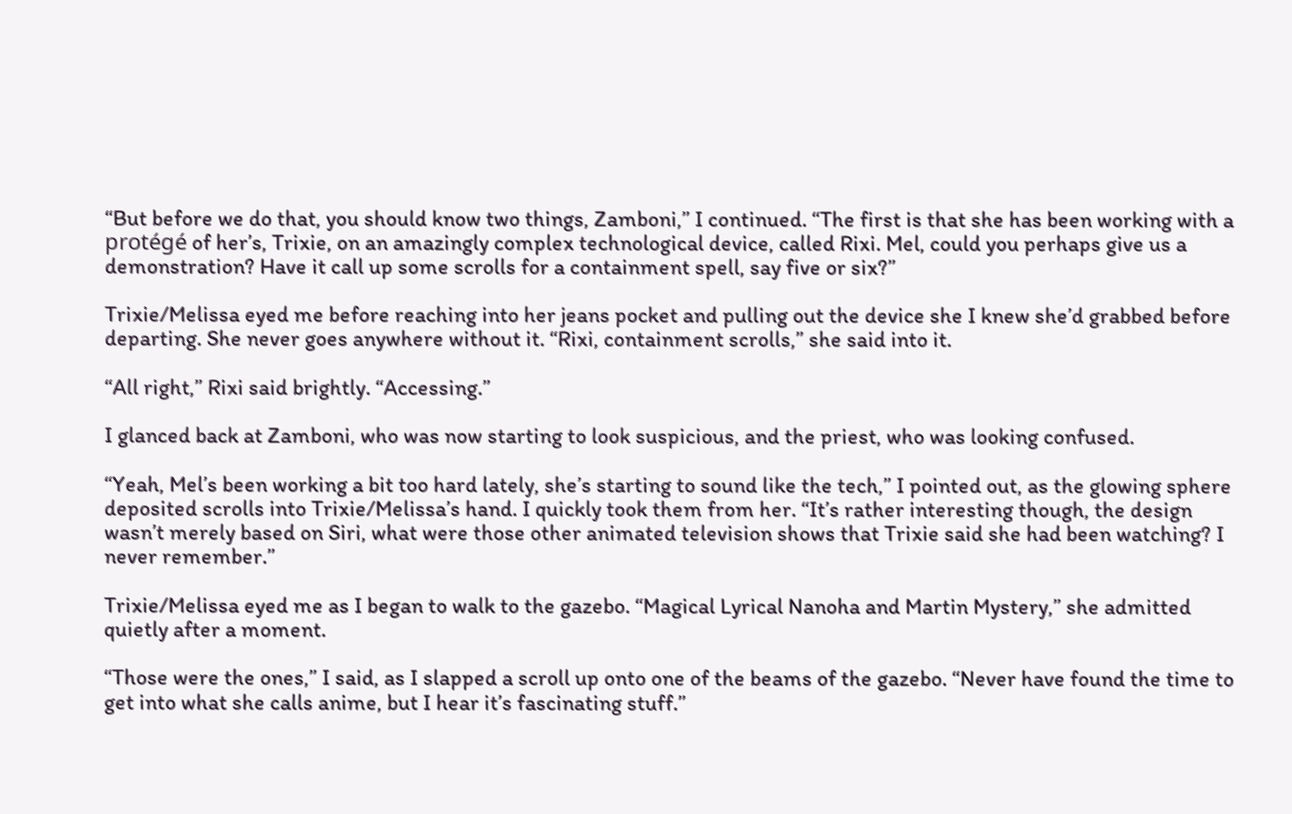“But before we do that, you should know two things, Zamboni,” I continued. “The first is that she has been working with a protégé of her’s, Trixie, on an amazingly complex technological device, called Rixi. Mel, could you perhaps give us a demonstration? Have it call up some scrolls for a containment spell, say five or six?”

Trixie/Melissa eyed me before reaching into her jeans pocket and pulling out the device she I knew she’d grabbed before departing. She never goes anywhere without it. “Rixi, containment scrolls,” she said into it.

“All right,” Rixi said brightly. “Accessing.”

I glanced back at Zamboni, who was now starting to look suspicious, and the priest, who was looking confused.

“Yeah, Mel’s been working a bit too hard lately, she’s starting to sound like the tech,” I pointed out, as the glowing sphere deposited scrolls into Trixie/Melissa’s hand. I quickly took them from her. “It’s rather interesting though, the design wasn’t merely based on Siri, what were those other animated television shows that Trixie said she had been watching? I never remember.”

Trixie/Melissa eyed me as I began to walk to the gazebo. “Magical Lyrical Nanoha and Martin Mystery,” she admitted quietly after a moment.

“Those were the ones,” I said, as I slapped a scroll up onto one of the beams of the gazebo. “Never have found the time to get into what she calls anime, but I hear it’s fascinating stuff.”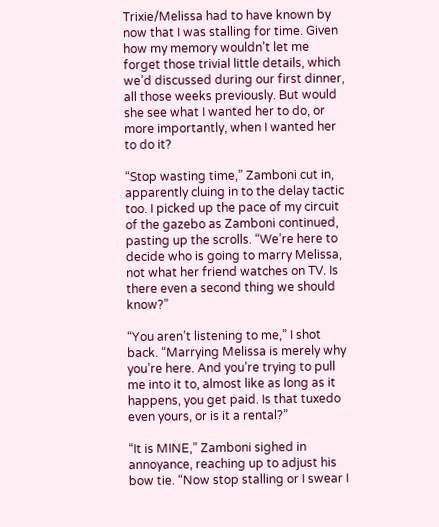Trixie/Melissa had to have known by now that I was stalling for time. Given how my memory wouldn’t let me forget those trivial little details, which we’d discussed during our first dinner, all those weeks previously. But would she see what I wanted her to do, or more importantly, when I wanted her to do it?

“Stop wasting time,” Zamboni cut in, apparently cluing in to the delay tactic too. I picked up the pace of my circuit of the gazebo as Zamboni continued, pasting up the scrolls. “We’re here to decide who is going to marry Melissa, not what her friend watches on TV. Is there even a second thing we should know?”

“You aren’t listening to me,” I shot back. “Marrying Melissa is merely why you’re here. And you’re trying to pull me into it to, almost like as long as it happens, you get paid. Is that tuxedo even yours, or is it a rental?”

“It is MINE,” Zamboni sighed in annoyance, reaching up to adjust his bow tie. “Now stop stalling or I swear I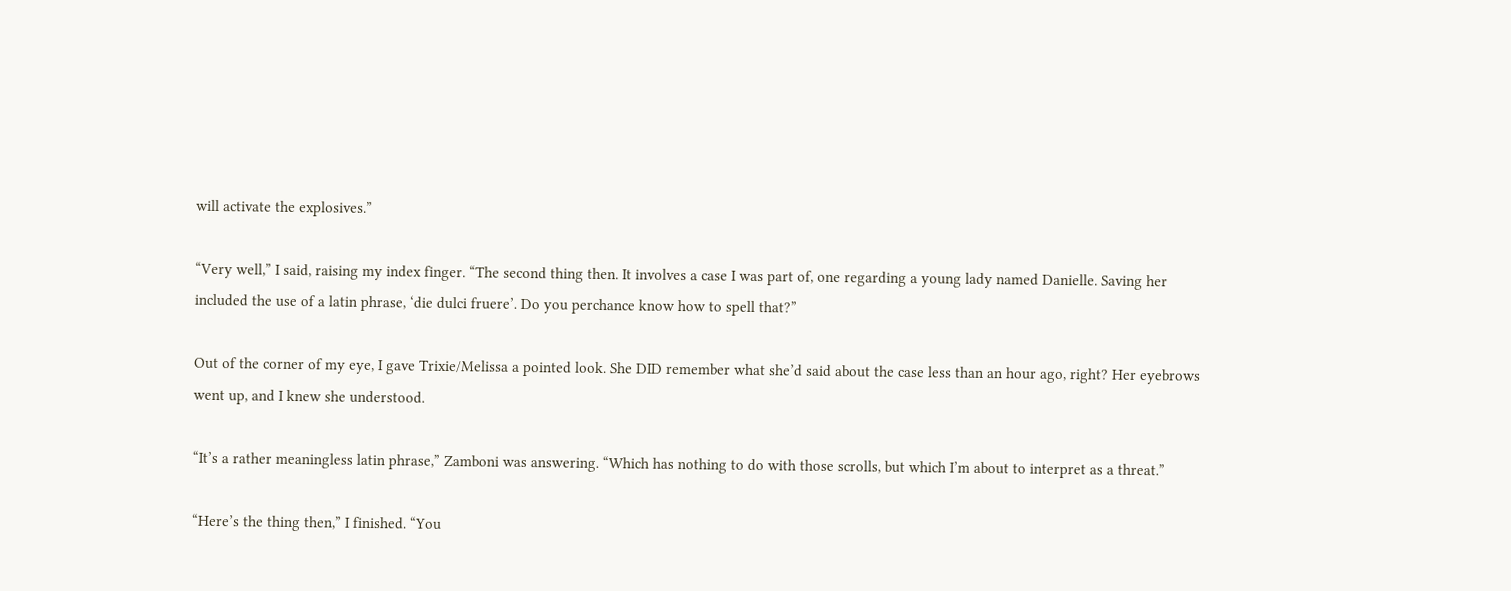will activate the explosives.”

“Very well,” I said, raising my index finger. “The second thing then. It involves a case I was part of, one regarding a young lady named Danielle. Saving her included the use of a latin phrase, ‘die dulci fruere’. Do you perchance know how to spell that?”

Out of the corner of my eye, I gave Trixie/Melissa a pointed look. She DID remember what she’d said about the case less than an hour ago, right? Her eyebrows went up, and I knew she understood.

“It’s a rather meaningless latin phrase,” Zamboni was answering. “Which has nothing to do with those scrolls, but which I’m about to interpret as a threat.”

“Here’s the thing then,” I finished. “You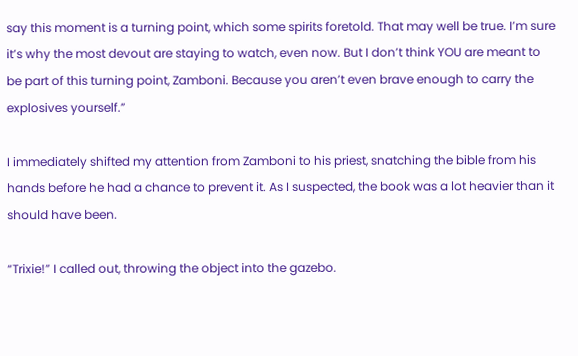say this moment is a turning point, which some spirits foretold. That may well be true. I’m sure it’s why the most devout are staying to watch, even now. But I don’t think YOU are meant to be part of this turning point, Zamboni. Because you aren’t even brave enough to carry the explosives yourself.”

I immediately shifted my attention from Zamboni to his priest, snatching the bible from his hands before he had a chance to prevent it. As I suspected, the book was a lot heavier than it should have been.

“Trixie!” I called out, throwing the object into the gazebo.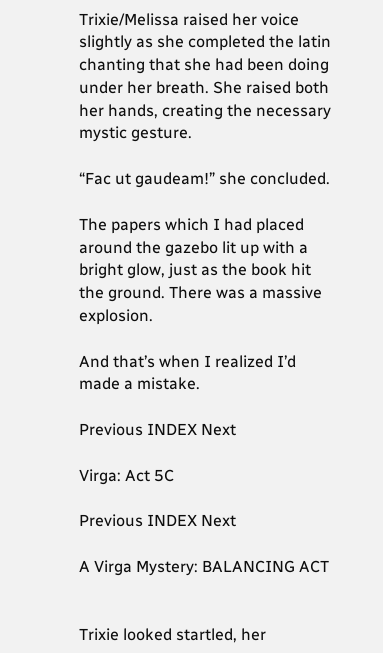Trixie/Melissa raised her voice slightly as she completed the latin chanting that she had been doing under her breath. She raised both her hands, creating the necessary mystic gesture.

“Fac ut gaudeam!” she concluded.

The papers which I had placed around the gazebo lit up with a bright glow, just as the book hit the ground. There was a massive explosion.

And that’s when I realized I’d made a mistake.

Previous INDEX Next

Virga: Act 5C

Previous INDEX Next

A Virga Mystery: BALANCING ACT


Trixie looked startled, her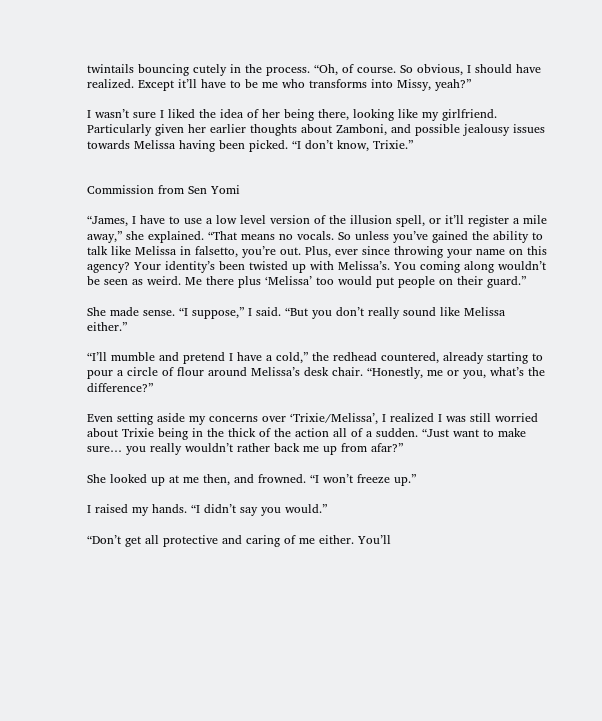twintails bouncing cutely in the process. “Oh, of course. So obvious, I should have realized. Except it’ll have to be me who transforms into Missy, yeah?”

I wasn’t sure I liked the idea of her being there, looking like my girlfriend. Particularly given her earlier thoughts about Zamboni, and possible jealousy issues towards Melissa having been picked. “I don’t know, Trixie.”


Commission from Sen Yomi

“James, I have to use a low level version of the illusion spell, or it’ll register a mile away,” she explained. “That means no vocals. So unless you’ve gained the ability to talk like Melissa in falsetto, you’re out. Plus, ever since throwing your name on this agency? Your identity’s been twisted up with Melissa’s. You coming along wouldn’t be seen as weird. Me there plus ‘Melissa’ too would put people on their guard.”

She made sense. “I suppose,” I said. “But you don’t really sound like Melissa either.”

“I’ll mumble and pretend I have a cold,” the redhead countered, already starting to pour a circle of flour around Melissa’s desk chair. “Honestly, me or you, what’s the difference?”

Even setting aside my concerns over ‘Trixie/Melissa’, I realized I was still worried about Trixie being in the thick of the action all of a sudden. “Just want to make sure… you really wouldn’t rather back me up from afar?”

She looked up at me then, and frowned. “I won’t freeze up.”

I raised my hands. “I didn’t say you would.”

“Don’t get all protective and caring of me either. You’ll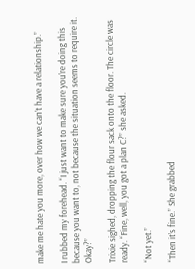make me hate you more, over how we can’t have a relationship.”

I rubbed my forehead. “I just want to make sure you’re doing this because you want to, not because the situation seems to require it. Okay?”

Trixie sighed, dropping the flour sack onto the floor. The circle was ready. “Fine, well, you got a plan C?” she asked.

“Not yet.”

“Then it’s fine.” She grabbed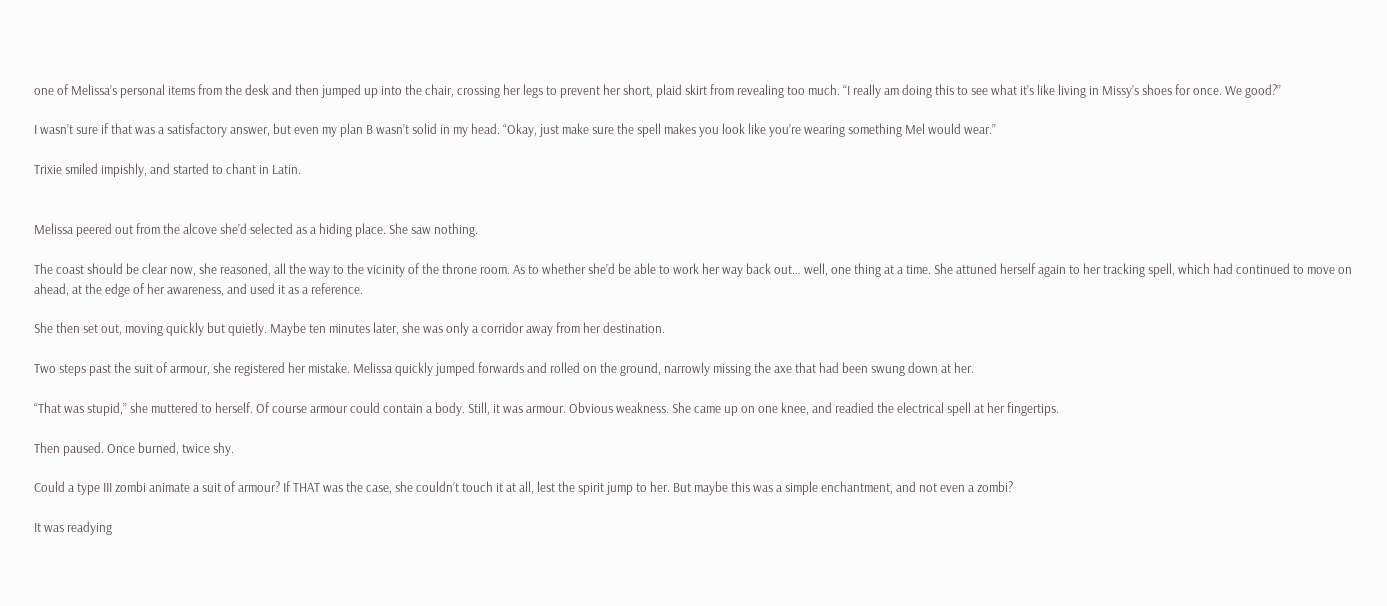one of Melissa’s personal items from the desk and then jumped up into the chair, crossing her legs to prevent her short, plaid skirt from revealing too much. “I really am doing this to see what it’s like living in Missy’s shoes for once. We good?”

I wasn’t sure if that was a satisfactory answer, but even my plan B wasn’t solid in my head. “Okay, just make sure the spell makes you look like you’re wearing something Mel would wear.”

Trixie smiled impishly, and started to chant in Latin.


Melissa peered out from the alcove she’d selected as a hiding place. She saw nothing.

The coast should be clear now, she reasoned, all the way to the vicinity of the throne room. As to whether she’d be able to work her way back out… well, one thing at a time. She attuned herself again to her tracking spell, which had continued to move on ahead, at the edge of her awareness, and used it as a reference.

She then set out, moving quickly but quietly. Maybe ten minutes later, she was only a corridor away from her destination.

Two steps past the suit of armour, she registered her mistake. Melissa quickly jumped forwards and rolled on the ground, narrowly missing the axe that had been swung down at her.

“That was stupid,” she muttered to herself. Of course armour could contain a body. Still, it was armour. Obvious weakness. She came up on one knee, and readied the electrical spell at her fingertips.

Then paused. Once burned, twice shy.

Could a type III zombi animate a suit of armour? If THAT was the case, she couldn’t touch it at all, lest the spirit jump to her. But maybe this was a simple enchantment, and not even a zombi?

It was readying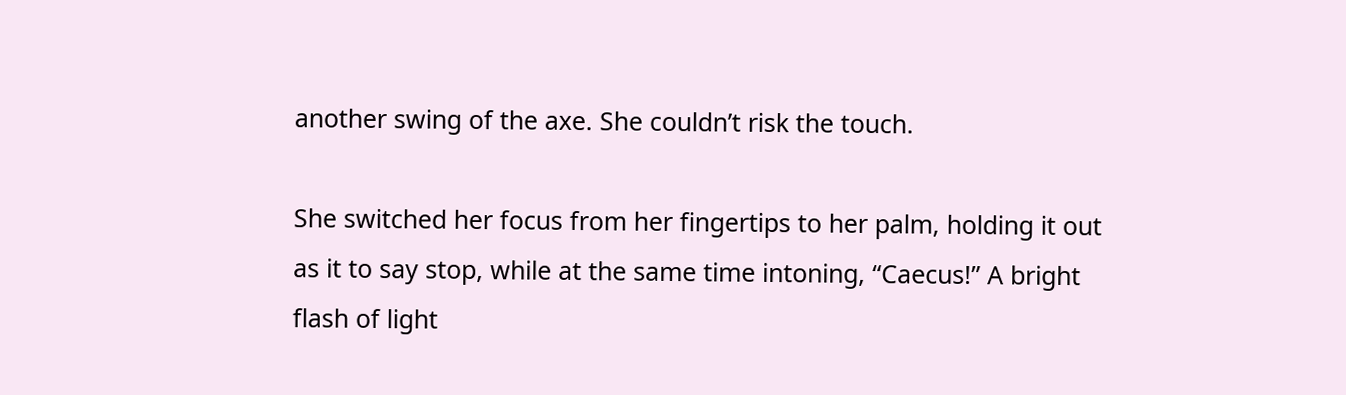another swing of the axe. She couldn’t risk the touch.

She switched her focus from her fingertips to her palm, holding it out as it to say stop, while at the same time intoning, “Caecus!” A bright flash of light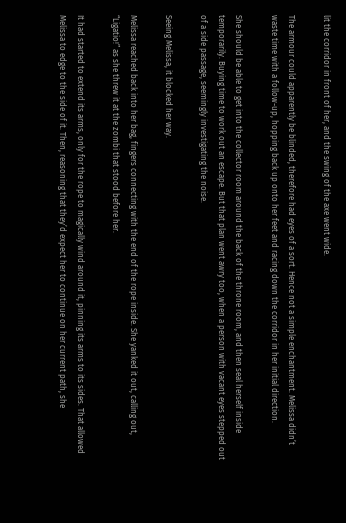lit the corridor in front of her, and the swing of the axe went wide.

The armour could apparently be blinded, therefore had eyes of a sort. Hence not a simple enchantment. Melissa didn’t waste time with a follow-up, hopping back up onto her feet and racing down the corridor in her initial direction.

She should be able to get into the collector room around the back of the throne room, and then seal herself inside temporarily. Buying time to work out an escape. But that plan went awry too, when a person with vacant eyes stepped out of a side passage, seemingly investigating the noise.

Seeing Melissa, it blocked her way.

Melissa reached back into her bag, fingers connecting with the end of the rope inside. She yanked it out, calling out, “Ligatio!” as she threw it at the zombi that stood before her.

It had started to extend its arms, only for the rope to magically wind around it, pinning its arms to its sides. That allowed Melissa to edge to the side of it. Then, reasoning that they’d expect her to continue on her current path, she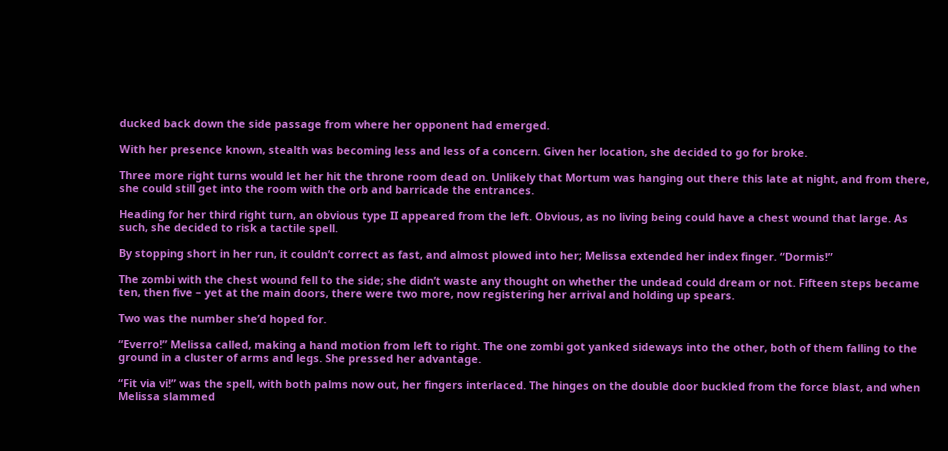ducked back down the side passage from where her opponent had emerged.

With her presence known, stealth was becoming less and less of a concern. Given her location, she decided to go for broke.

Three more right turns would let her hit the throne room dead on. Unlikely that Mortum was hanging out there this late at night, and from there, she could still get into the room with the orb and barricade the entrances.

Heading for her third right turn, an obvious type II appeared from the left. Obvious, as no living being could have a chest wound that large. As such, she decided to risk a tactile spell.

By stopping short in her run, it couldn’t correct as fast, and almost plowed into her; Melissa extended her index finger. “Dormis!”

The zombi with the chest wound fell to the side; she didn’t waste any thought on whether the undead could dream or not. Fifteen steps became ten, then five – yet at the main doors, there were two more, now registering her arrival and holding up spears.

Two was the number she’d hoped for.

“Everro!” Melissa called, making a hand motion from left to right. The one zombi got yanked sideways into the other, both of them falling to the ground in a cluster of arms and legs. She pressed her advantage.

“Fit via vi!” was the spell, with both palms now out, her fingers interlaced. The hinges on the double door buckled from the force blast, and when Melissa slammed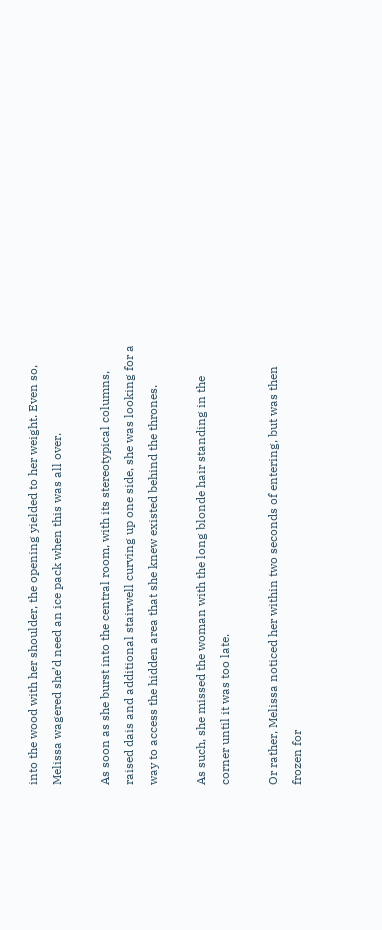into the wood with her shoulder, the opening yielded to her weight. Even so, Melissa wagered she’d need an ice pack when this was all over.

As soon as she burst into the central room, with its stereotypical columns, raised dais and additional stairwell curving up one side, she was looking for a way to access the hidden area that she knew existed behind the thrones.

As such, she missed the woman with the long blonde hair standing in the corner until it was too late.

Or rather, Melissa noticed her within two seconds of entering, but was then frozen for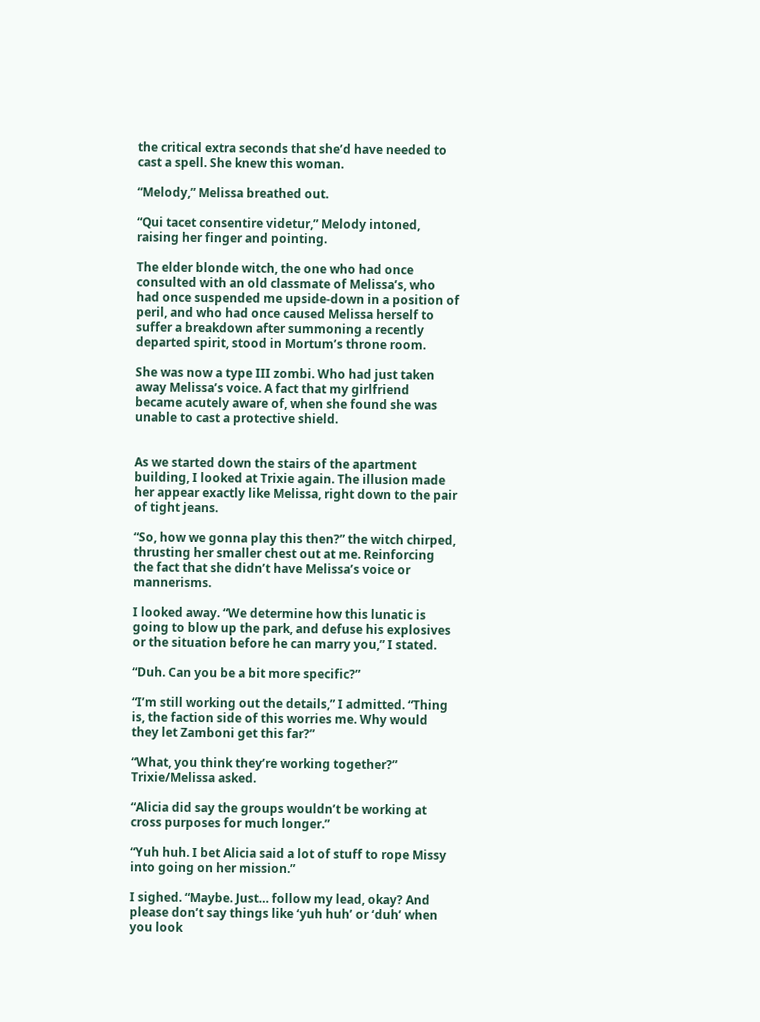the critical extra seconds that she’d have needed to cast a spell. She knew this woman.

“Melody,” Melissa breathed out.

“Qui tacet consentire videtur,” Melody intoned, raising her finger and pointing.

The elder blonde witch, the one who had once consulted with an old classmate of Melissa’s, who had once suspended me upside-down in a position of peril, and who had once caused Melissa herself to suffer a breakdown after summoning a recently departed spirit, stood in Mortum’s throne room.

She was now a type III zombi. Who had just taken away Melissa’s voice. A fact that my girlfriend became acutely aware of, when she found she was unable to cast a protective shield.


As we started down the stairs of the apartment building, I looked at Trixie again. The illusion made her appear exactly like Melissa, right down to the pair of tight jeans.

“So, how we gonna play this then?” the witch chirped, thrusting her smaller chest out at me. Reinforcing the fact that she didn’t have Melissa’s voice or mannerisms.

I looked away. “We determine how this lunatic is going to blow up the park, and defuse his explosives or the situation before he can marry you,” I stated.

“Duh. Can you be a bit more specific?”

“I’m still working out the details,” I admitted. “Thing is, the faction side of this worries me. Why would they let Zamboni get this far?”

“What, you think they’re working together?” Trixie/Melissa asked.

“Alicia did say the groups wouldn’t be working at cross purposes for much longer.”

“Yuh huh. I bet Alicia said a lot of stuff to rope Missy into going on her mission.”

I sighed. “Maybe. Just… follow my lead, okay? And please don’t say things like ‘yuh huh’ or ‘duh’ when you look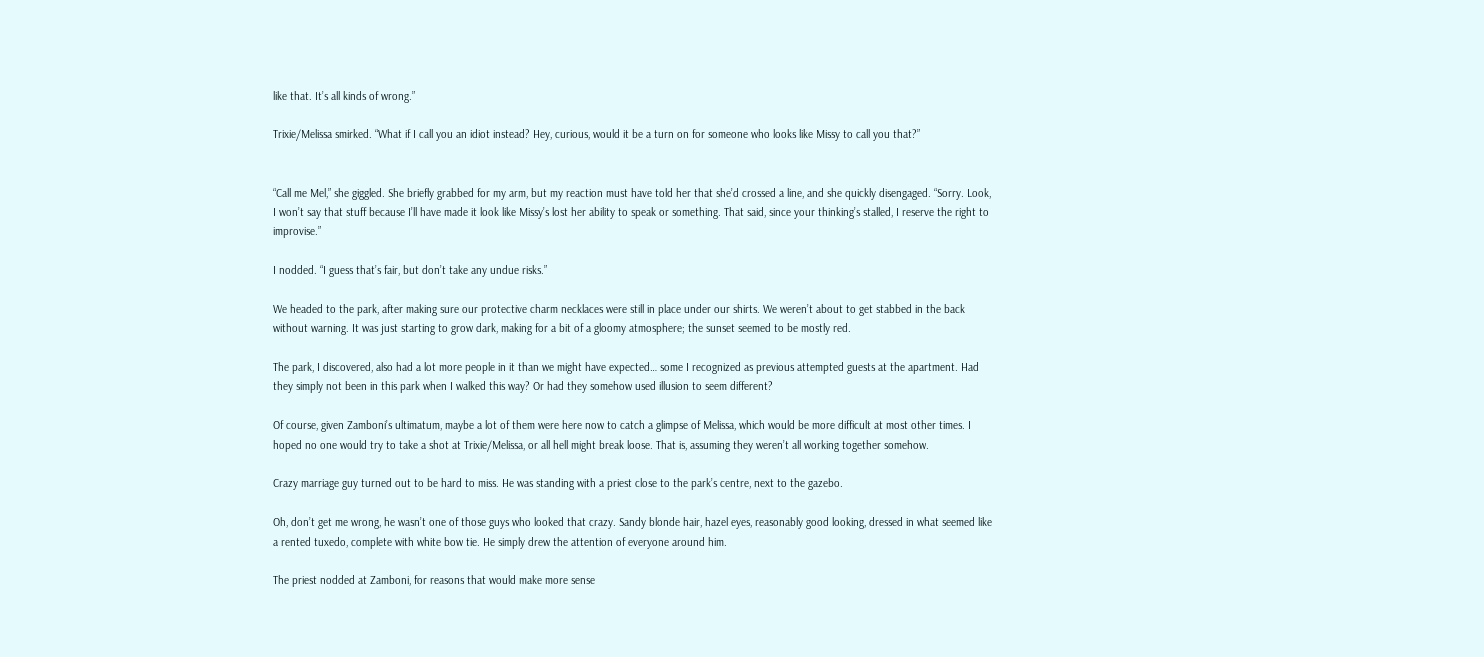like that. It’s all kinds of wrong.”

Trixie/Melissa smirked. “What if I call you an idiot instead? Hey, curious, would it be a turn on for someone who looks like Missy to call you that?”


“Call me Mel,” she giggled. She briefly grabbed for my arm, but my reaction must have told her that she’d crossed a line, and she quickly disengaged. “Sorry. Look, I won’t say that stuff because I’ll have made it look like Missy’s lost her ability to speak or something. That said, since your thinking’s stalled, I reserve the right to improvise.”

I nodded. “I guess that’s fair, but don’t take any undue risks.”

We headed to the park, after making sure our protective charm necklaces were still in place under our shirts. We weren’t about to get stabbed in the back without warning. It was just starting to grow dark, making for a bit of a gloomy atmosphere; the sunset seemed to be mostly red.

The park, I discovered, also had a lot more people in it than we might have expected… some I recognized as previous attempted guests at the apartment. Had they simply not been in this park when I walked this way? Or had they somehow used illusion to seem different?

Of course, given Zamboni’s ultimatum, maybe a lot of them were here now to catch a glimpse of Melissa, which would be more difficult at most other times. I hoped no one would try to take a shot at Trixie/Melissa, or all hell might break loose. That is, assuming they weren’t all working together somehow.

Crazy marriage guy turned out to be hard to miss. He was standing with a priest close to the park’s centre, next to the gazebo.

Oh, don’t get me wrong, he wasn’t one of those guys who looked that crazy. Sandy blonde hair, hazel eyes, reasonably good looking, dressed in what seemed like a rented tuxedo, complete with white bow tie. He simply drew the attention of everyone around him.

The priest nodded at Zamboni, for reasons that would make more sense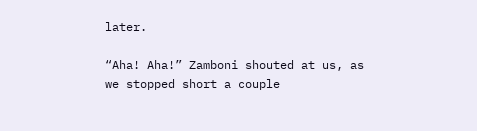later.

“Aha! Aha!” Zamboni shouted at us, as we stopped short a couple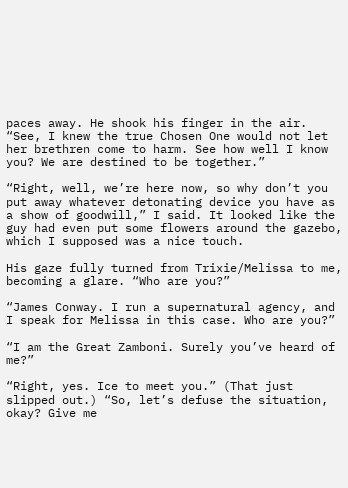paces away. He shook his finger in the air. “See, I knew the true Chosen One would not let her brethren come to harm. See how well I know you? We are destined to be together.”

“Right, well, we’re here now, so why don’t you put away whatever detonating device you have as a show of goodwill,” I said. It looked like the guy had even put some flowers around the gazebo, which I supposed was a nice touch.

His gaze fully turned from Trixie/Melissa to me, becoming a glare. “Who are you?”

“James Conway. I run a supernatural agency, and I speak for Melissa in this case. Who are you?”

“I am the Great Zamboni. Surely you’ve heard of me?”

“Right, yes. Ice to meet you.” (That just slipped out.) “So, let’s defuse the situation, okay? Give me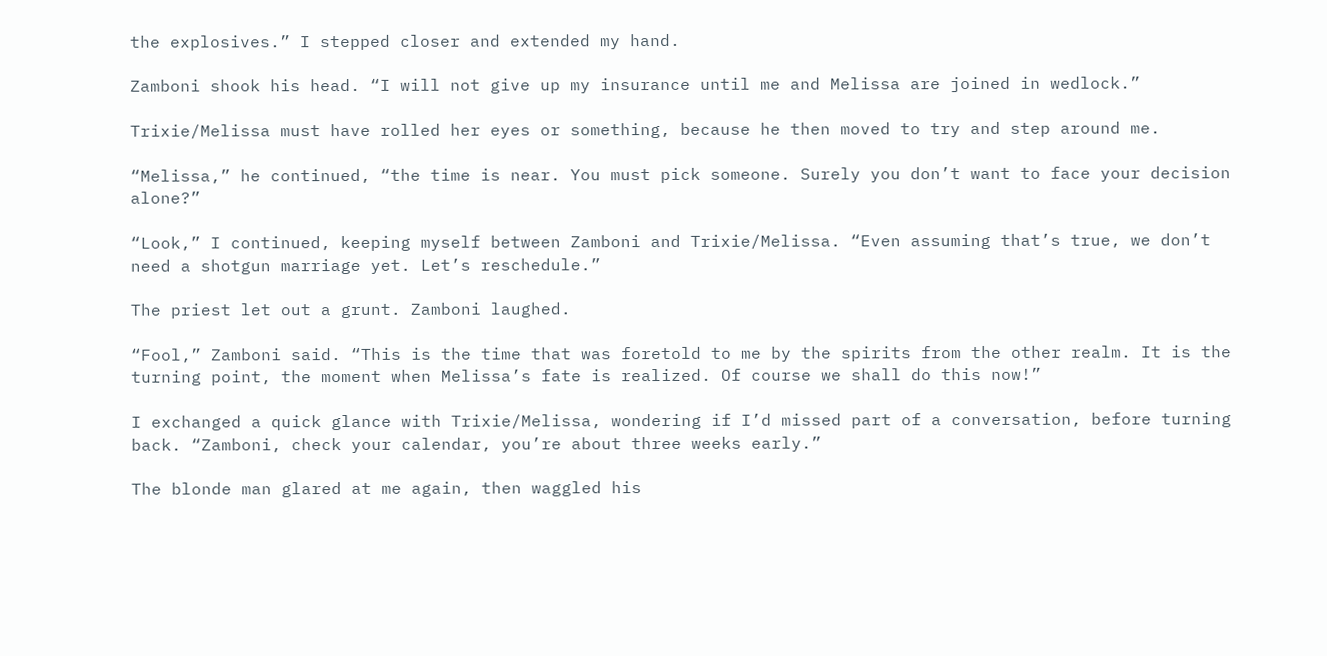the explosives.” I stepped closer and extended my hand.

Zamboni shook his head. “I will not give up my insurance until me and Melissa are joined in wedlock.”

Trixie/Melissa must have rolled her eyes or something, because he then moved to try and step around me.

“Melissa,” he continued, “the time is near. You must pick someone. Surely you don’t want to face your decision alone?”

“Look,” I continued, keeping myself between Zamboni and Trixie/Melissa. “Even assuming that’s true, we don’t need a shotgun marriage yet. Let’s reschedule.”

The priest let out a grunt. Zamboni laughed.

“Fool,” Zamboni said. “This is the time that was foretold to me by the spirits from the other realm. It is the turning point, the moment when Melissa’s fate is realized. Of course we shall do this now!”

I exchanged a quick glance with Trixie/Melissa, wondering if I’d missed part of a conversation, before turning back. “Zamboni, check your calendar, you’re about three weeks early.”

The blonde man glared at me again, then waggled his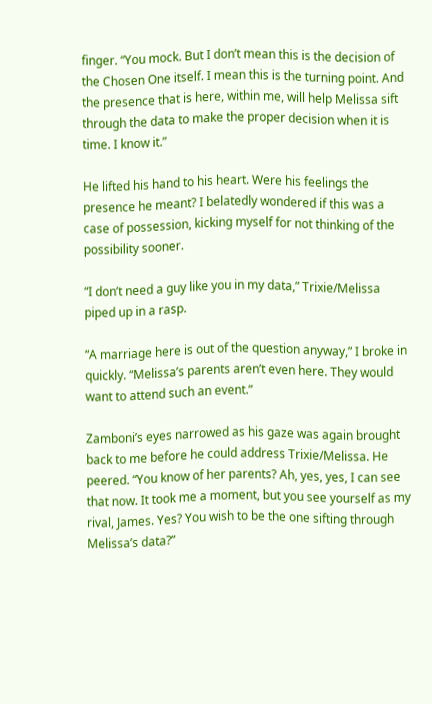finger. “You mock. But I don’t mean this is the decision of the Chosen One itself. I mean this is the turning point. And the presence that is here, within me, will help Melissa sift through the data to make the proper decision when it is time. I know it.”

He lifted his hand to his heart. Were his feelings the presence he meant? I belatedly wondered if this was a case of possession, kicking myself for not thinking of the possibility sooner.

“I don’t need a guy like you in my data,” Trixie/Melissa piped up in a rasp.

“A marriage here is out of the question anyway,” I broke in quickly. “Melissa’s parents aren’t even here. They would want to attend such an event.”

Zamboni’s eyes narrowed as his gaze was again brought back to me before he could address Trixie/Melissa. He peered. “You know of her parents? Ah, yes, yes, I can see that now. It took me a moment, but you see yourself as my rival, James. Yes? You wish to be the one sifting through Melissa’s data?”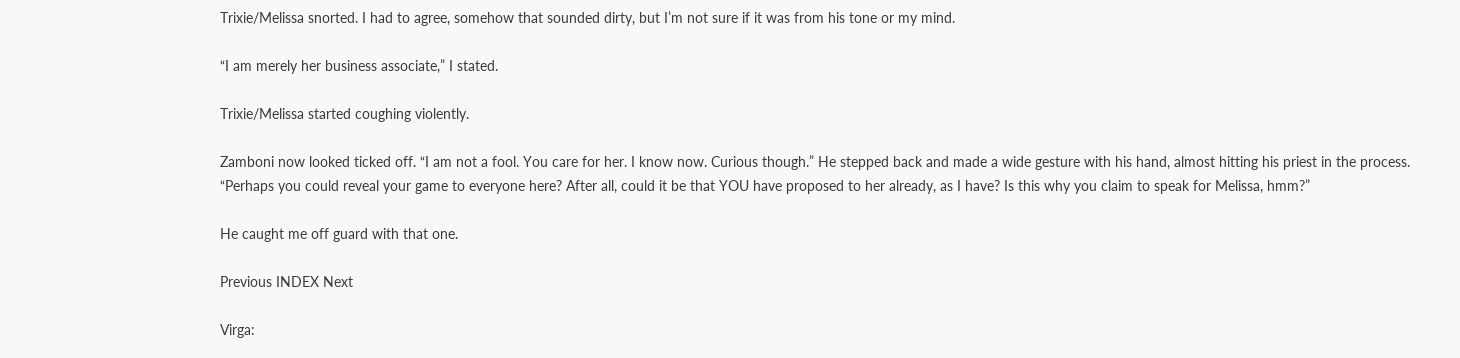Trixie/Melissa snorted. I had to agree, somehow that sounded dirty, but I’m not sure if it was from his tone or my mind.

“I am merely her business associate,” I stated.

Trixie/Melissa started coughing violently.

Zamboni now looked ticked off. “I am not a fool. You care for her. I know now. Curious though.” He stepped back and made a wide gesture with his hand, almost hitting his priest in the process. “Perhaps you could reveal your game to everyone here? After all, could it be that YOU have proposed to her already, as I have? Is this why you claim to speak for Melissa, hmm?”

He caught me off guard with that one.

Previous INDEX Next

Virga: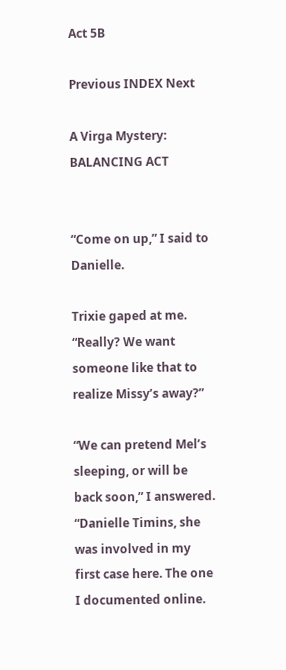Act 5B

Previous INDEX Next

A Virga Mystery: BALANCING ACT


“Come on up,” I said to Danielle.

Trixie gaped at me. “Really? We want someone like that to realize Missy’s away?”

“We can pretend Mel’s sleeping, or will be back soon,” I answered. “Danielle Timins, she was involved in my first case here. The one I documented online.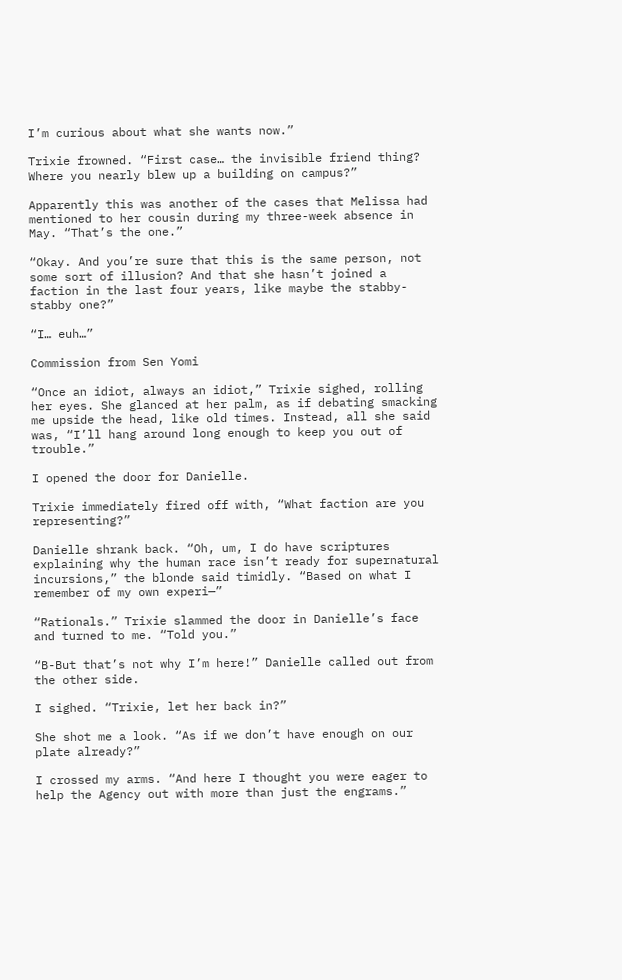I’m curious about what she wants now.”

Trixie frowned. “First case… the invisible friend thing? Where you nearly blew up a building on campus?”

Apparently this was another of the cases that Melissa had mentioned to her cousin during my three-week absence in May. “That’s the one.”

“Okay. And you’re sure that this is the same person, not some sort of illusion? And that she hasn’t joined a faction in the last four years, like maybe the stabby-stabby one?”

“I… euh…”

Commission from Sen Yomi

“Once an idiot, always an idiot,” Trixie sighed, rolling her eyes. She glanced at her palm, as if debating smacking me upside the head, like old times. Instead, all she said was, “I’ll hang around long enough to keep you out of trouble.”

I opened the door for Danielle.

Trixie immediately fired off with, “What faction are you representing?”

Danielle shrank back. “Oh, um, I do have scriptures explaining why the human race isn’t ready for supernatural incursions,” the blonde said timidly. “Based on what I remember of my own experi—”

“Rationals.” Trixie slammed the door in Danielle’s face and turned to me. “Told you.”

“B-But that’s not why I’m here!” Danielle called out from the other side.

I sighed. “Trixie, let her back in?”

She shot me a look. “As if we don’t have enough on our plate already?”

I crossed my arms. “And here I thought you were eager to help the Agency out with more than just the engrams.”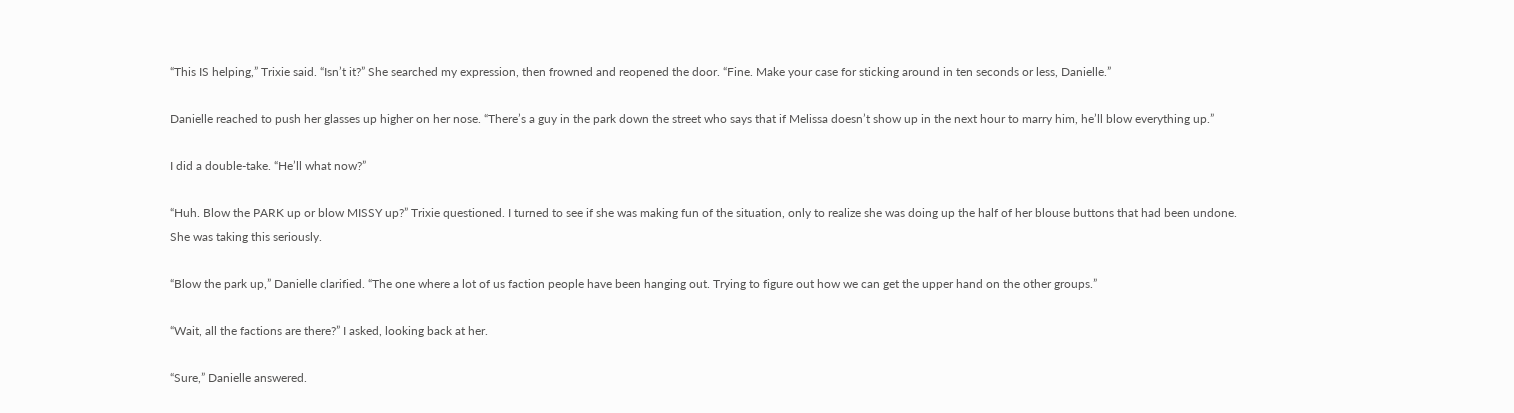“This IS helping,” Trixie said. “Isn’t it?” She searched my expression, then frowned and reopened the door. “Fine. Make your case for sticking around in ten seconds or less, Danielle.”

Danielle reached to push her glasses up higher on her nose. “There’s a guy in the park down the street who says that if Melissa doesn’t show up in the next hour to marry him, he’ll blow everything up.”

I did a double-take. “He’ll what now?”

“Huh. Blow the PARK up or blow MISSY up?” Trixie questioned. I turned to see if she was making fun of the situation, only to realize she was doing up the half of her blouse buttons that had been undone. She was taking this seriously.

“Blow the park up,” Danielle clarified. “The one where a lot of us faction people have been hanging out. Trying to figure out how we can get the upper hand on the other groups.”

“Wait, all the factions are there?” I asked, looking back at her.

“Sure,” Danielle answered.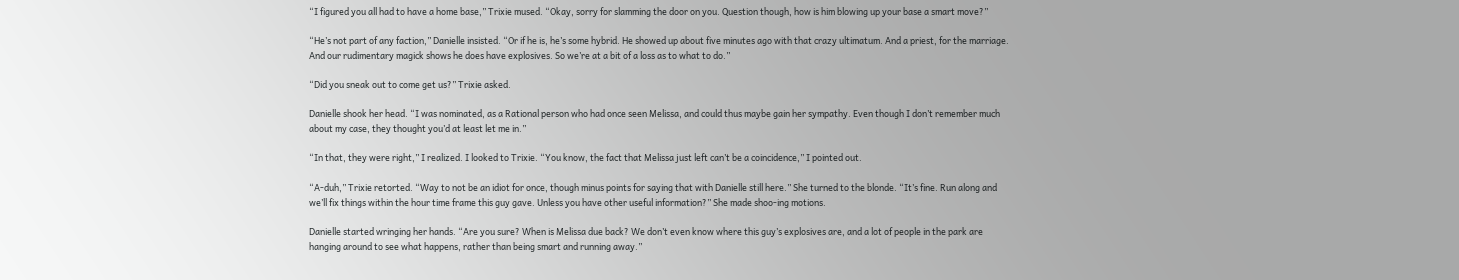“I figured you all had to have a home base,” Trixie mused. “Okay, sorry for slamming the door on you. Question though, how is him blowing up your base a smart move?”

“He’s not part of any faction,” Danielle insisted. “Or if he is, he’s some hybrid. He showed up about five minutes ago with that crazy ultimatum. And a priest, for the marriage. And our rudimentary magick shows he does have explosives. So we’re at a bit of a loss as to what to do.”

“Did you sneak out to come get us?” Trixie asked.

Danielle shook her head. “I was nominated, as a Rational person who had once seen Melissa, and could thus maybe gain her sympathy. Even though I don’t remember much about my case, they thought you’d at least let me in.”

“In that, they were right,” I realized. I looked to Trixie. “You know, the fact that Melissa just left can’t be a coincidence,” I pointed out.

“A-duh,” Trixie retorted. “Way to not be an idiot for once, though minus points for saying that with Danielle still here.” She turned to the blonde. “It’s fine. Run along and we’ll fix things within the hour time frame this guy gave. Unless you have other useful information?” She made shoo-ing motions.

Danielle started wringing her hands. “Are you sure? When is Melissa due back? We don’t even know where this guy’s explosives are, and a lot of people in the park are hanging around to see what happens, rather than being smart and running away.”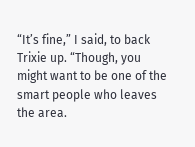“It’s fine,” I said, to back Trixie up. “Though, you might want to be one of the smart people who leaves the area.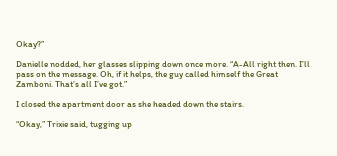Okay?”

Danielle nodded, her glasses slipping down once more. “A-All right then. I’ll pass on the message. Oh, if it helps, the guy called himself the Great Zamboni. That’s all I’ve got.”

I closed the apartment door as she headed down the stairs.

“Okay,” Trixie said, tugging up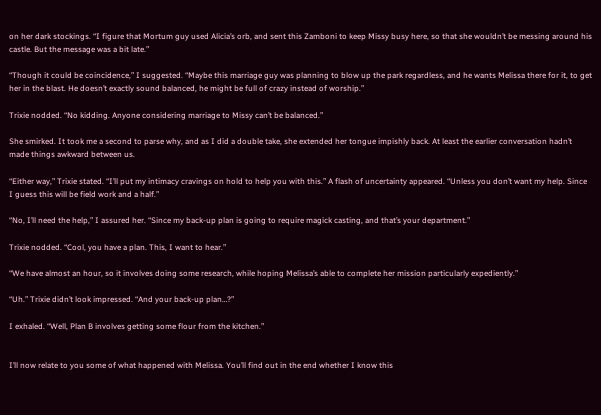on her dark stockings. “I figure that Mortum guy used Alicia’s orb, and sent this Zamboni to keep Missy busy here, so that she wouldn’t be messing around his castle. But the message was a bit late.”

“Though it could be coincidence,” I suggested. “Maybe this marriage guy was planning to blow up the park regardless, and he wants Melissa there for it, to get her in the blast. He doesn’t exactly sound balanced, he might be full of crazy instead of worship.”

Trixie nodded. “No kidding. Anyone considering marriage to Missy can’t be balanced.”

She smirked. It took me a second to parse why, and as I did a double take, she extended her tongue impishly back. At least the earlier conversation hadn’t made things awkward between us.

“Either way,” Trixie stated. “I’ll put my intimacy cravings on hold to help you with this.” A flash of uncertainty appeared. “Unless you don’t want my help. Since I guess this will be field work and a half.”

“No, I’ll need the help,” I assured her. “Since my back-up plan is going to require magick casting, and that’s your department.”

Trixie nodded. “Cool, you have a plan. This, I want to hear.”

“We have almost an hour, so it involves doing some research, while hoping Melissa’s able to complete her mission particularly expediently.”

“Uh.” Trixie didn’t look impressed. “And your back-up plan…?”

I exhaled. “Well, Plan B involves getting some flour from the kitchen.”


I’ll now relate to you some of what happened with Melissa. You’ll find out in the end whether I know this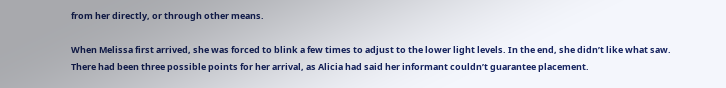from her directly, or through other means.

When Melissa first arrived, she was forced to blink a few times to adjust to the lower light levels. In the end, she didn’t like what saw. There had been three possible points for her arrival, as Alicia had said her informant couldn’t guarantee placement.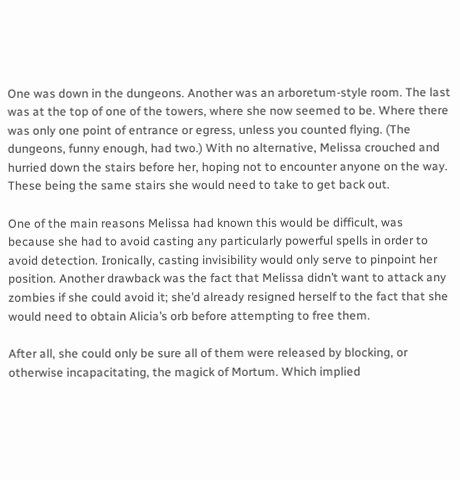One was down in the dungeons. Another was an arboretum-style room. The last was at the top of one of the towers, where she now seemed to be. Where there was only one point of entrance or egress, unless you counted flying. (The dungeons, funny enough, had two.) With no alternative, Melissa crouched and hurried down the stairs before her, hoping not to encounter anyone on the way. These being the same stairs she would need to take to get back out.

One of the main reasons Melissa had known this would be difficult, was because she had to avoid casting any particularly powerful spells in order to avoid detection. Ironically, casting invisibility would only serve to pinpoint her position. Another drawback was the fact that Melissa didn’t want to attack any zombies if she could avoid it; she’d already resigned herself to the fact that she would need to obtain Alicia’s orb before attempting to free them.

After all, she could only be sure all of them were released by blocking, or otherwise incapacitating, the magick of Mortum. Which implied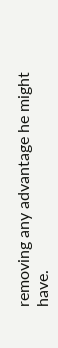removing any advantage he might have.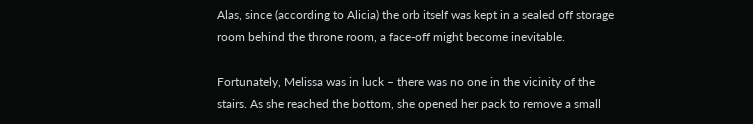Alas, since (according to Alicia) the orb itself was kept in a sealed off storage room behind the throne room, a face-off might become inevitable.

Fortunately, Melissa was in luck – there was no one in the vicinity of the stairs. As she reached the bottom, she opened her pack to remove a small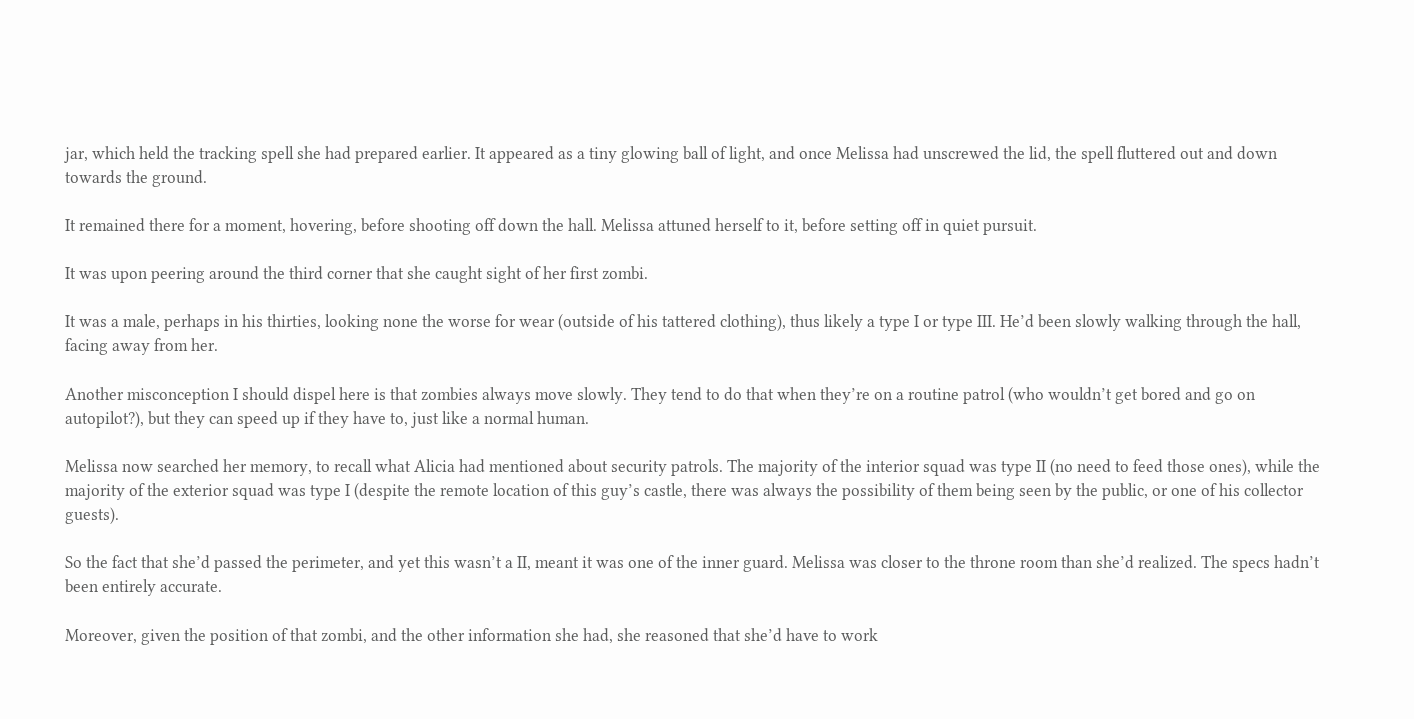jar, which held the tracking spell she had prepared earlier. It appeared as a tiny glowing ball of light, and once Melissa had unscrewed the lid, the spell fluttered out and down towards the ground.

It remained there for a moment, hovering, before shooting off down the hall. Melissa attuned herself to it, before setting off in quiet pursuit.

It was upon peering around the third corner that she caught sight of her first zombi.

It was a male, perhaps in his thirties, looking none the worse for wear (outside of his tattered clothing), thus likely a type I or type III. He’d been slowly walking through the hall, facing away from her.

Another misconception I should dispel here is that zombies always move slowly. They tend to do that when they’re on a routine patrol (who wouldn’t get bored and go on autopilot?), but they can speed up if they have to, just like a normal human.

Melissa now searched her memory, to recall what Alicia had mentioned about security patrols. The majority of the interior squad was type II (no need to feed those ones), while the majority of the exterior squad was type I (despite the remote location of this guy’s castle, there was always the possibility of them being seen by the public, or one of his collector guests).

So the fact that she’d passed the perimeter, and yet this wasn’t a II, meant it was one of the inner guard. Melissa was closer to the throne room than she’d realized. The specs hadn’t been entirely accurate.

Moreover, given the position of that zombi, and the other information she had, she reasoned that she’d have to work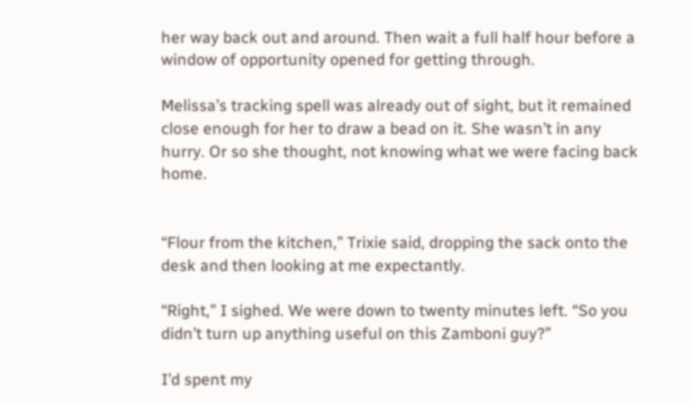her way back out and around. Then wait a full half hour before a window of opportunity opened for getting through.

Melissa’s tracking spell was already out of sight, but it remained close enough for her to draw a bead on it. She wasn’t in any hurry. Or so she thought, not knowing what we were facing back home.


“Flour from the kitchen,” Trixie said, dropping the sack onto the desk and then looking at me expectantly.

“Right,” I sighed. We were down to twenty minutes left. “So you didn’t turn up anything useful on this Zamboni guy?”

I’d spent my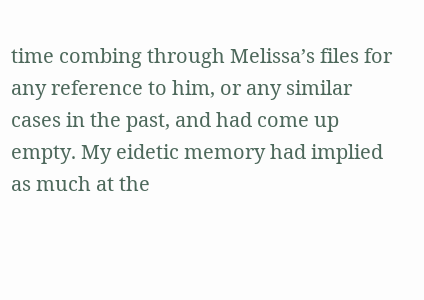time combing through Melissa’s files for any reference to him, or any similar cases in the past, and had come up empty. My eidetic memory had implied as much at the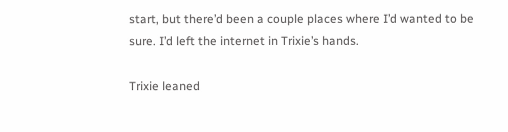start, but there’d been a couple places where I’d wanted to be sure. I’d left the internet in Trixie’s hands.

Trixie leaned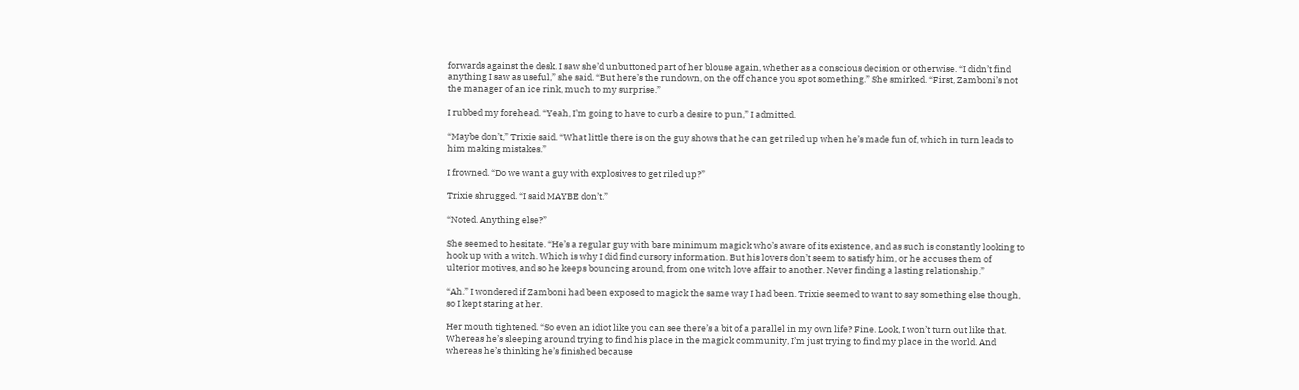forwards against the desk. I saw she’d unbuttoned part of her blouse again, whether as a conscious decision or otherwise. “I didn’t find anything I saw as useful,” she said. “But here’s the rundown, on the off chance you spot something.” She smirked. “First, Zamboni’s not the manager of an ice rink, much to my surprise.”

I rubbed my forehead. “Yeah, I’m going to have to curb a desire to pun,” I admitted.

“Maybe don’t,” Trixie said. “What little there is on the guy shows that he can get riled up when he’s made fun of, which in turn leads to him making mistakes.”

I frowned. “Do we want a guy with explosives to get riled up?”

Trixie shrugged. “I said MAYBE don’t.”

“Noted. Anything else?”

She seemed to hesitate. “He’s a regular guy with bare minimum magick who’s aware of its existence, and as such is constantly looking to hook up with a witch. Which is why I did find cursory information. But his lovers don’t seem to satisfy him, or he accuses them of ulterior motives, and so he keeps bouncing around, from one witch love affair to another. Never finding a lasting relationship.”

“Ah.” I wondered if Zamboni had been exposed to magick the same way I had been. Trixie seemed to want to say something else though, so I kept staring at her.

Her mouth tightened. “So even an idiot like you can see there’s a bit of a parallel in my own life? Fine. Look, I won’t turn out like that. Whereas he’s sleeping around trying to find his place in the magick community, I’m just trying to find my place in the world. And whereas he’s thinking he’s finished because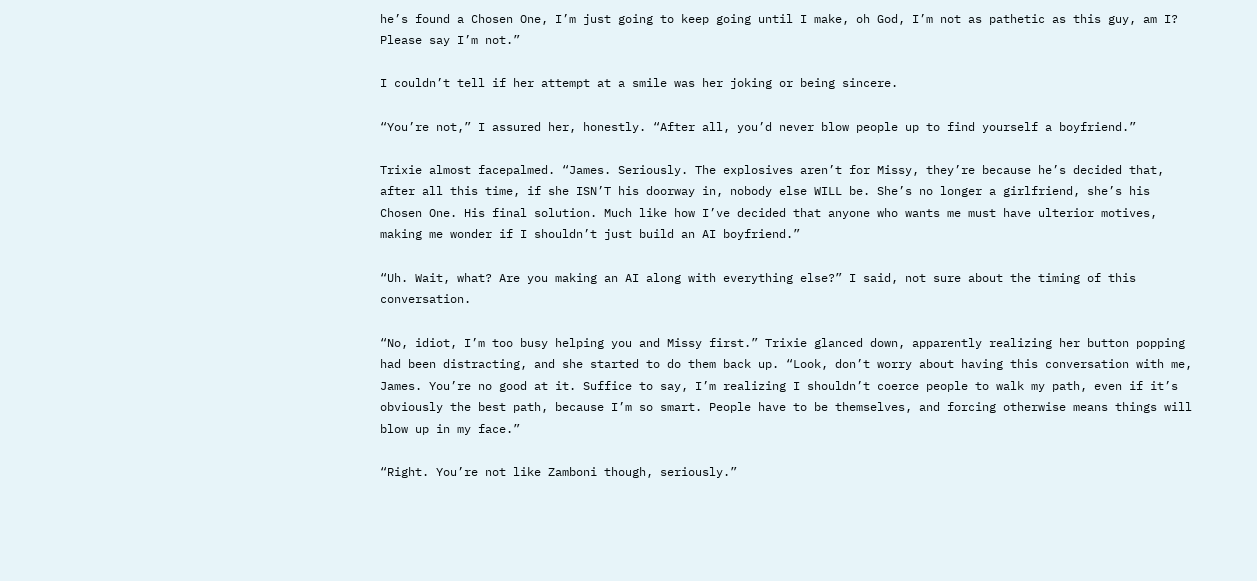he’s found a Chosen One, I’m just going to keep going until I make, oh God, I’m not as pathetic as this guy, am I? Please say I’m not.”

I couldn’t tell if her attempt at a smile was her joking or being sincere.

“You’re not,” I assured her, honestly. “After all, you’d never blow people up to find yourself a boyfriend.”

Trixie almost facepalmed. “James. Seriously. The explosives aren’t for Missy, they’re because he’s decided that, after all this time, if she ISN’T his doorway in, nobody else WILL be. She’s no longer a girlfriend, she’s his Chosen One. His final solution. Much like how I’ve decided that anyone who wants me must have ulterior motives, making me wonder if I shouldn’t just build an AI boyfriend.”

“Uh. Wait, what? Are you making an AI along with everything else?” I said, not sure about the timing of this conversation.

“No, idiot, I’m too busy helping you and Missy first.” Trixie glanced down, apparently realizing her button popping had been distracting, and she started to do them back up. “Look, don’t worry about having this conversation with me, James. You’re no good at it. Suffice to say, I’m realizing I shouldn’t coerce people to walk my path, even if it’s obviously the best path, because I’m so smart. People have to be themselves, and forcing otherwise means things will blow up in my face.”

“Right. You’re not like Zamboni though, seriously.”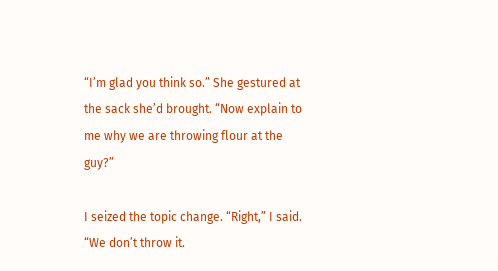“I’m glad you think so.” She gestured at the sack she’d brought. “Now explain to me why we are throwing flour at the guy?”

I seized the topic change. “Right,” I said. “We don’t throw it.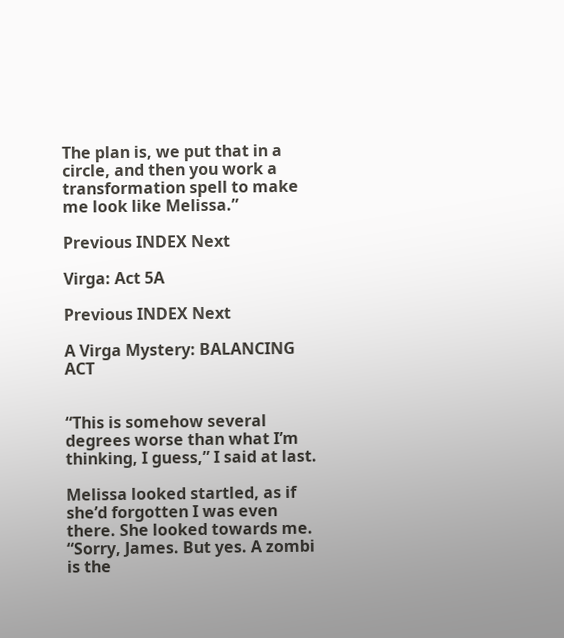The plan is, we put that in a circle, and then you work a transformation spell to make me look like Melissa.”

Previous INDEX Next

Virga: Act 5A

Previous INDEX Next

A Virga Mystery: BALANCING ACT


“This is somehow several degrees worse than what I’m thinking, I guess,” I said at last.

Melissa looked startled, as if she’d forgotten I was even there. She looked towards me. “Sorry, James. But yes. A zombi is the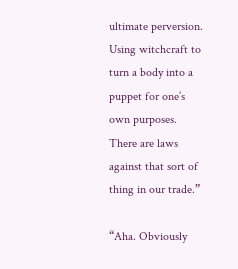ultimate perversion. Using witchcraft to turn a body into a puppet for one’s own purposes. There are laws against that sort of thing in our trade.”

“Aha. Obviously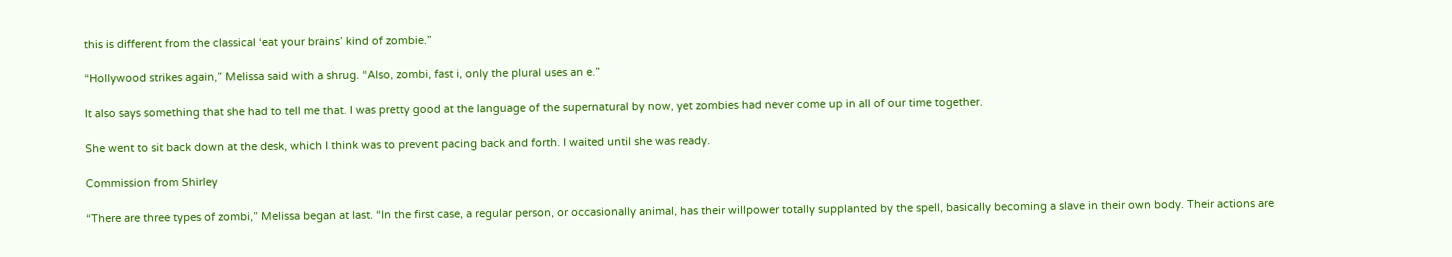this is different from the classical ‘eat your brains’ kind of zombie.”

“Hollywood strikes again,” Melissa said with a shrug. “Also, zombi, fast i, only the plural uses an e.”

It also says something that she had to tell me that. I was pretty good at the language of the supernatural by now, yet zombies had never come up in all of our time together.

She went to sit back down at the desk, which I think was to prevent pacing back and forth. I waited until she was ready.

Commission from Shirley

“There are three types of zombi,” Melissa began at last. “In the first case, a regular person, or occasionally animal, has their willpower totally supplanted by the spell, basically becoming a slave in their own body. Their actions are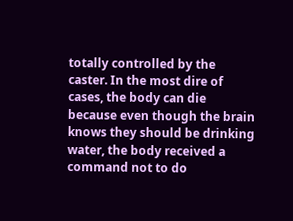totally controlled by the caster. In the most dire of cases, the body can die because even though the brain knows they should be drinking water, the body received a command not to do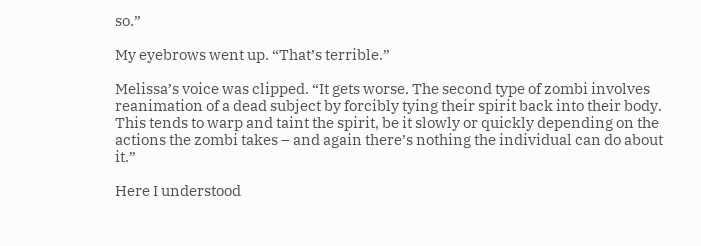so.”

My eyebrows went up. “That’s terrible.”

Melissa’s voice was clipped. “It gets worse. The second type of zombi involves reanimation of a dead subject by forcibly tying their spirit back into their body. This tends to warp and taint the spirit, be it slowly or quickly depending on the actions the zombi takes – and again there’s nothing the individual can do about it.”

Here I understood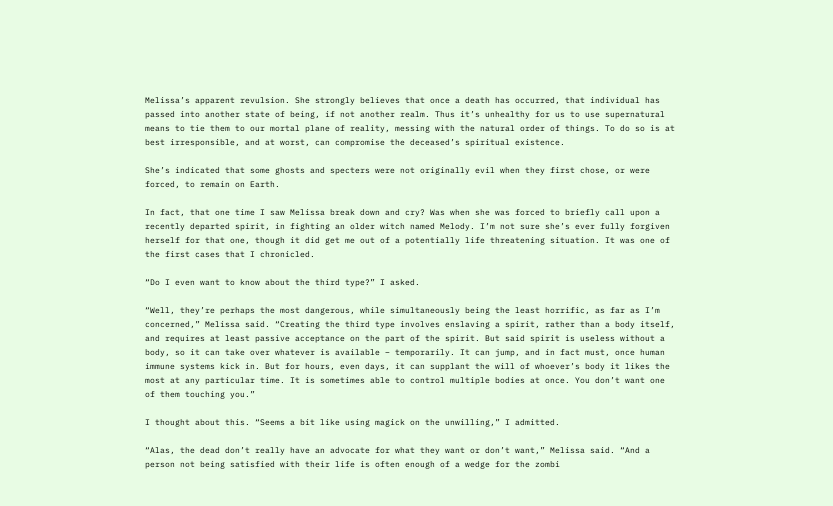Melissa’s apparent revulsion. She strongly believes that once a death has occurred, that individual has passed into another state of being, if not another realm. Thus it’s unhealthy for us to use supernatural means to tie them to our mortal plane of reality, messing with the natural order of things. To do so is at best irresponsible, and at worst, can compromise the deceased’s spiritual existence.

She’s indicated that some ghosts and specters were not originally evil when they first chose, or were forced, to remain on Earth.

In fact, that one time I saw Melissa break down and cry? Was when she was forced to briefly call upon a recently departed spirit, in fighting an older witch named Melody. I’m not sure she’s ever fully forgiven herself for that one, though it did get me out of a potentially life threatening situation. It was one of the first cases that I chronicled.

“Do I even want to know about the third type?” I asked.

“Well, they’re perhaps the most dangerous, while simultaneously being the least horrific, as far as I’m concerned,” Melissa said. “Creating the third type involves enslaving a spirit, rather than a body itself, and requires at least passive acceptance on the part of the spirit. But said spirit is useless without a body, so it can take over whatever is available – temporarily. It can jump, and in fact must, once human immune systems kick in. But for hours, even days, it can supplant the will of whoever’s body it likes the most at any particular time. It is sometimes able to control multiple bodies at once. You don’t want one of them touching you.”

I thought about this. “Seems a bit like using magick on the unwilling,” I admitted.

“Alas, the dead don’t really have an advocate for what they want or don’t want,” Melissa said. “And a person not being satisfied with their life is often enough of a wedge for the zombi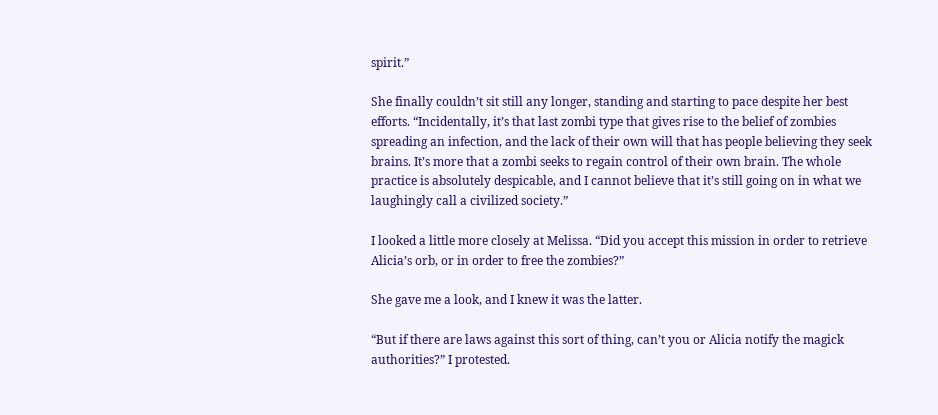spirit.”

She finally couldn’t sit still any longer, standing and starting to pace despite her best efforts. “Incidentally, it’s that last zombi type that gives rise to the belief of zombies spreading an infection, and the lack of their own will that has people believing they seek brains. It’s more that a zombi seeks to regain control of their own brain. The whole practice is absolutely despicable, and I cannot believe that it’s still going on in what we laughingly call a civilized society.”

I looked a little more closely at Melissa. “Did you accept this mission in order to retrieve Alicia’s orb, or in order to free the zombies?”

She gave me a look, and I knew it was the latter.

“But if there are laws against this sort of thing, can’t you or Alicia notify the magick authorities?” I protested.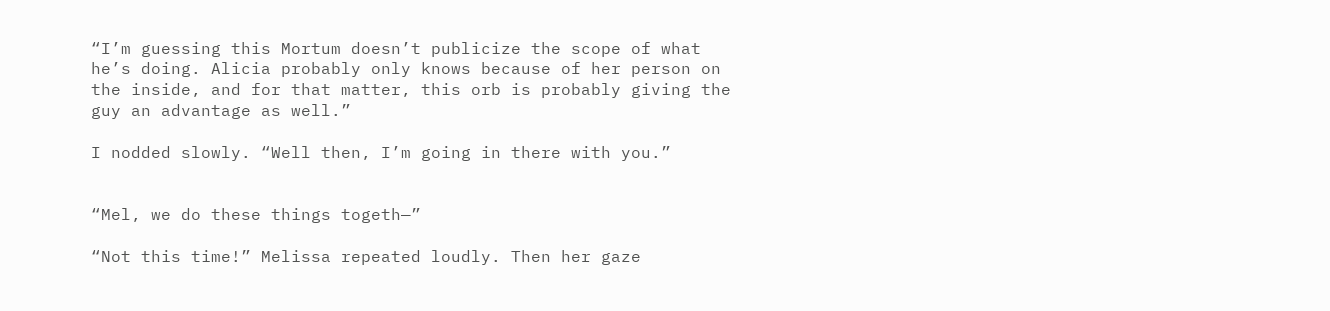“I’m guessing this Mortum doesn’t publicize the scope of what he’s doing. Alicia probably only knows because of her person on the inside, and for that matter, this orb is probably giving the guy an advantage as well.”

I nodded slowly. “Well then, I’m going in there with you.”


“Mel, we do these things togeth—”

“Not this time!” Melissa repeated loudly. Then her gaze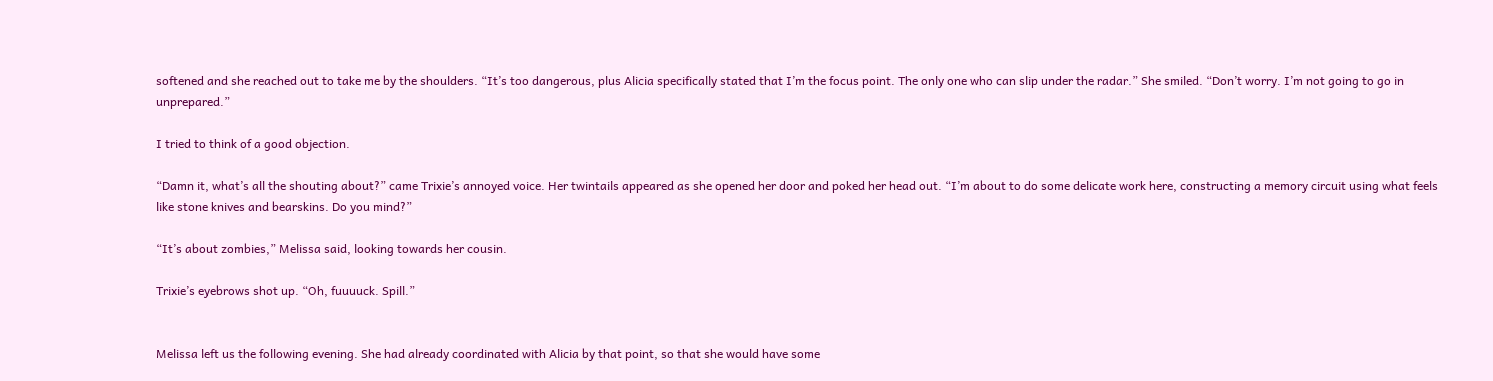softened and she reached out to take me by the shoulders. “It’s too dangerous, plus Alicia specifically stated that I’m the focus point. The only one who can slip under the radar.” She smiled. “Don’t worry. I’m not going to go in unprepared.”

I tried to think of a good objection.

“Damn it, what’s all the shouting about?” came Trixie’s annoyed voice. Her twintails appeared as she opened her door and poked her head out. “I’m about to do some delicate work here, constructing a memory circuit using what feels like stone knives and bearskins. Do you mind?”

“It’s about zombies,” Melissa said, looking towards her cousin.

Trixie’s eyebrows shot up. “Oh, fuuuuck. Spill.”


Melissa left us the following evening. She had already coordinated with Alicia by that point, so that she would have some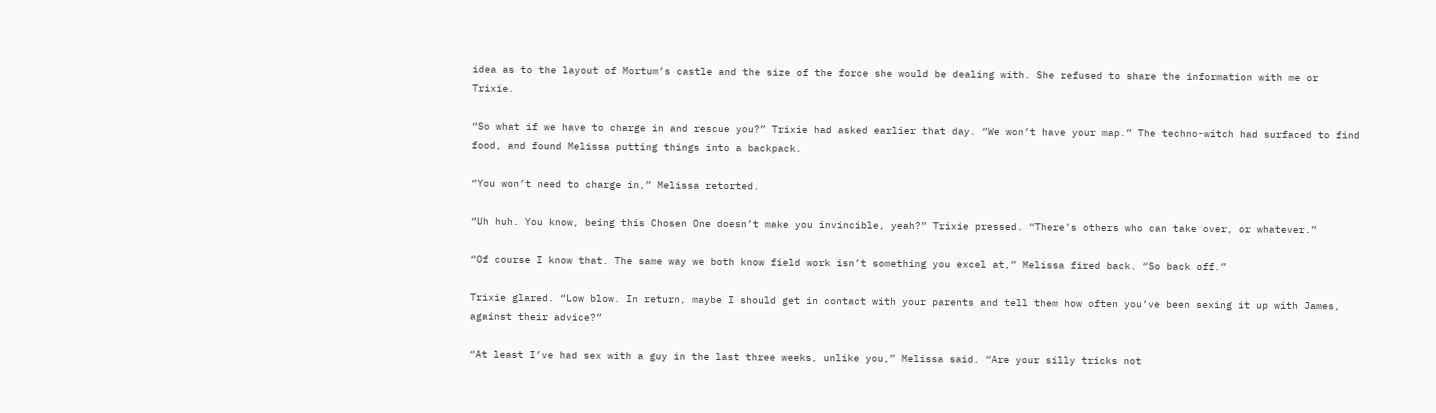idea as to the layout of Mortum’s castle and the size of the force she would be dealing with. She refused to share the information with me or Trixie.

“So what if we have to charge in and rescue you?” Trixie had asked earlier that day. “We won’t have your map.” The techno-witch had surfaced to find food, and found Melissa putting things into a backpack.

“You won’t need to charge in,” Melissa retorted.

“Uh huh. You know, being this Chosen One doesn’t make you invincible, yeah?” Trixie pressed. “There’s others who can take over, or whatever.”

“Of course I know that. The same way we both know field work isn’t something you excel at,” Melissa fired back. “So back off.”

Trixie glared. “Low blow. In return, maybe I should get in contact with your parents and tell them how often you’ve been sexing it up with James, against their advice?”

“At least I’ve had sex with a guy in the last three weeks, unlike you,” Melissa said. “Are your silly tricks not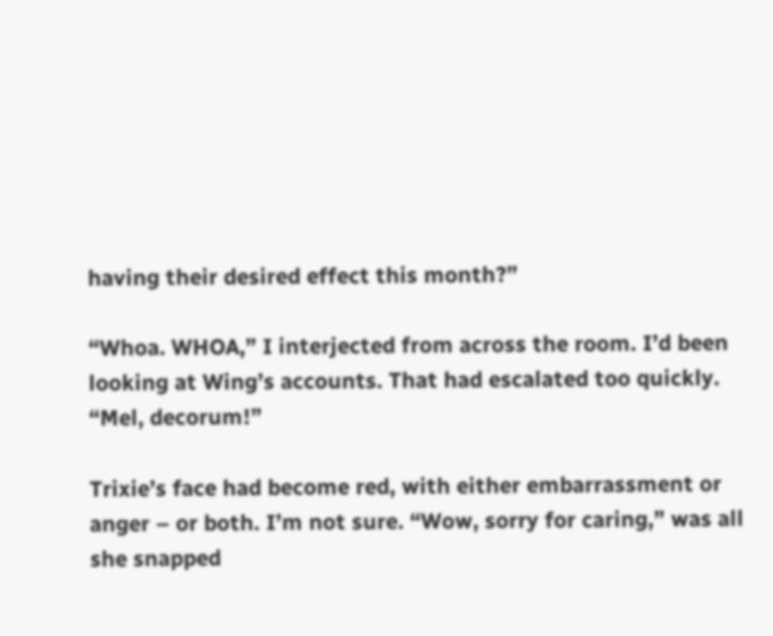having their desired effect this month?”

“Whoa. WHOA,” I interjected from across the room. I’d been looking at Wing’s accounts. That had escalated too quickly. “Mel, decorum!”

Trixie’s face had become red, with either embarrassment or anger – or both. I’m not sure. “Wow, sorry for caring,” was all she snapped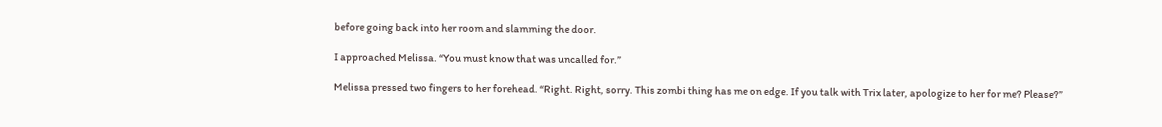before going back into her room and slamming the door.

I approached Melissa. “You must know that was uncalled for.”

Melissa pressed two fingers to her forehead. “Right. Right, sorry. This zombi thing has me on edge. If you talk with Trix later, apologize to her for me? Please?”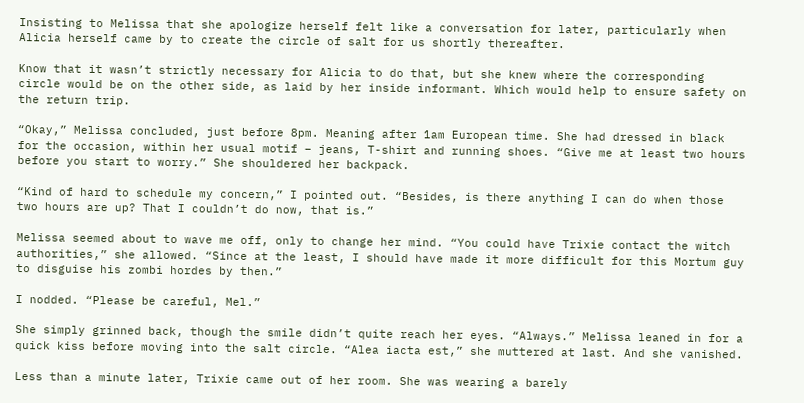Insisting to Melissa that she apologize herself felt like a conversation for later, particularly when Alicia herself came by to create the circle of salt for us shortly thereafter.

Know that it wasn’t strictly necessary for Alicia to do that, but she knew where the corresponding circle would be on the other side, as laid by her inside informant. Which would help to ensure safety on the return trip.

“Okay,” Melissa concluded, just before 8pm. Meaning after 1am European time. She had dressed in black for the occasion, within her usual motif – jeans, T-shirt and running shoes. “Give me at least two hours before you start to worry.” She shouldered her backpack.

“Kind of hard to schedule my concern,” I pointed out. “Besides, is there anything I can do when those two hours are up? That I couldn’t do now, that is.”

Melissa seemed about to wave me off, only to change her mind. “You could have Trixie contact the witch authorities,” she allowed. “Since at the least, I should have made it more difficult for this Mortum guy to disguise his zombi hordes by then.”

I nodded. “Please be careful, Mel.”

She simply grinned back, though the smile didn’t quite reach her eyes. “Always.” Melissa leaned in for a quick kiss before moving into the salt circle. “Alea iacta est,” she muttered at last. And she vanished.

Less than a minute later, Trixie came out of her room. She was wearing a barely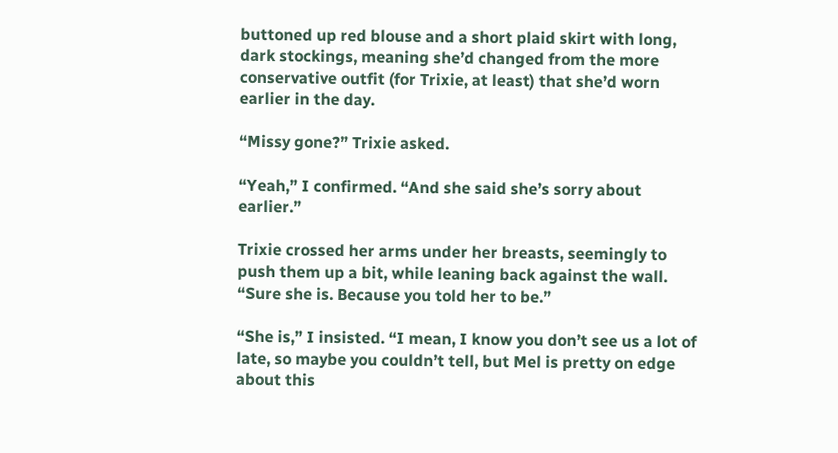buttoned up red blouse and a short plaid skirt with long, dark stockings, meaning she’d changed from the more conservative outfit (for Trixie, at least) that she’d worn earlier in the day.

“Missy gone?” Trixie asked.

“Yeah,” I confirmed. “And she said she’s sorry about earlier.”

Trixie crossed her arms under her breasts, seemingly to push them up a bit, while leaning back against the wall. “Sure she is. Because you told her to be.”

“She is,” I insisted. “I mean, I know you don’t see us a lot of late, so maybe you couldn’t tell, but Mel is pretty on edge about this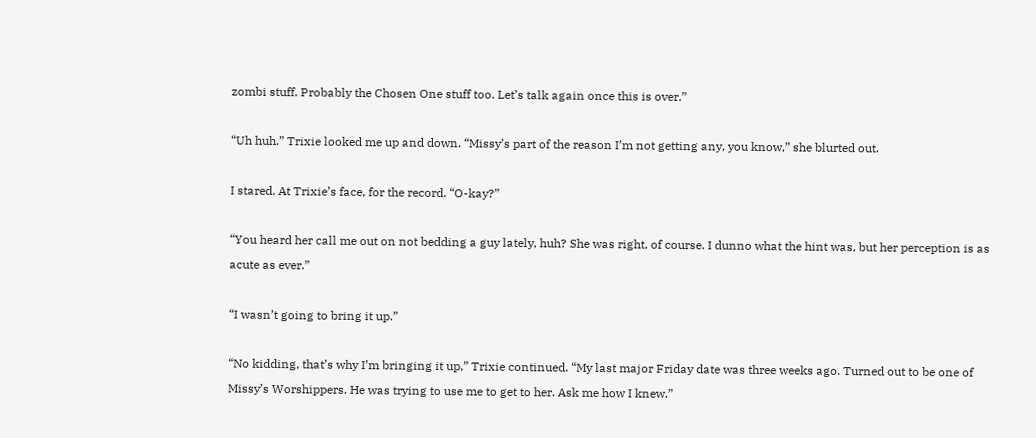zombi stuff. Probably the Chosen One stuff too. Let’s talk again once this is over.”

“Uh huh.” Trixie looked me up and down. “Missy’s part of the reason I’m not getting any, you know,” she blurted out.

I stared. At Trixie’s face, for the record. “O-kay?”

“You heard her call me out on not bedding a guy lately, huh? She was right, of course. I dunno what the hint was, but her perception is as acute as ever.”

“I wasn’t going to bring it up.”

“No kidding, that’s why I’m bringing it up,” Trixie continued. “My last major Friday date was three weeks ago. Turned out to be one of Missy’s Worshippers. He was trying to use me to get to her. Ask me how I knew.”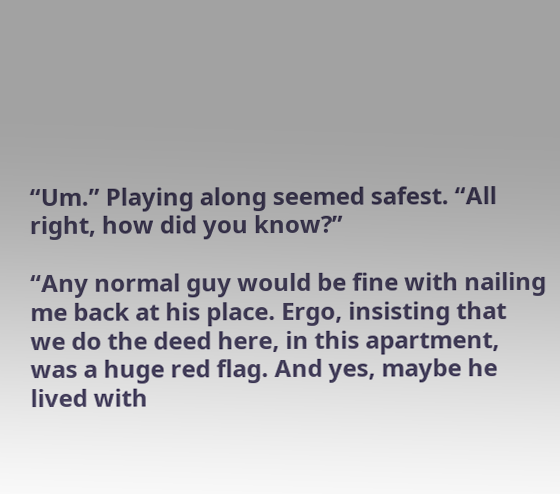“Um.” Playing along seemed safest. “All right, how did you know?”

“Any normal guy would be fine with nailing me back at his place. Ergo, insisting that we do the deed here, in this apartment, was a huge red flag. And yes, maybe he lived with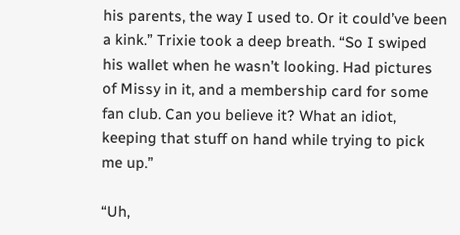his parents, the way I used to. Or it could’ve been a kink.” Trixie took a deep breath. “So I swiped his wallet when he wasn’t looking. Had pictures of Missy in it, and a membership card for some fan club. Can you believe it? What an idiot, keeping that stuff on hand while trying to pick me up.”

“Uh,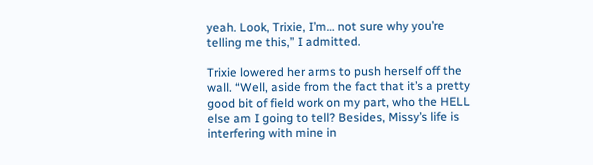yeah. Look, Trixie, I’m… not sure why you’re telling me this,” I admitted.

Trixie lowered her arms to push herself off the wall. “Well, aside from the fact that it’s a pretty good bit of field work on my part, who the HELL else am I going to tell? Besides, Missy’s life is interfering with mine in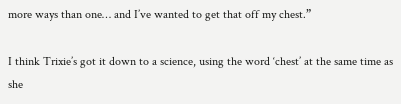more ways than one… and I’ve wanted to get that off my chest.”

I think Trixie’s got it down to a science, using the word ‘chest’ at the same time as she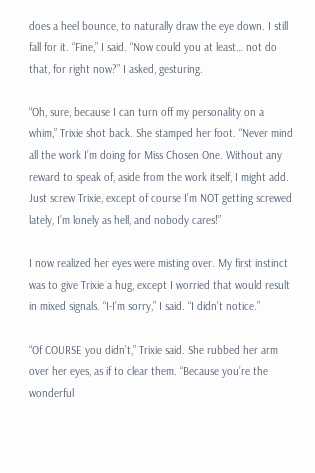does a heel bounce, to naturally draw the eye down. I still fall for it. “Fine,” I said. “Now could you at least… not do that, for right now?” I asked, gesturing.

“Oh, sure, because I can turn off my personality on a whim,” Trixie shot back. She stamped her foot. “Never mind all the work I’m doing for Miss Chosen One. Without any reward to speak of, aside from the work itself, I might add. Just screw Trixie, except of course I’m NOT getting screwed lately, I’m lonely as hell, and nobody cares!”

I now realized her eyes were misting over. My first instinct was to give Trixie a hug, except I worried that would result in mixed signals. “I-I’m sorry,” I said. “I didn’t notice.”

“Of COURSE you didn’t,” Trixie said. She rubbed her arm over her eyes, as if to clear them. “Because you’re the wonderful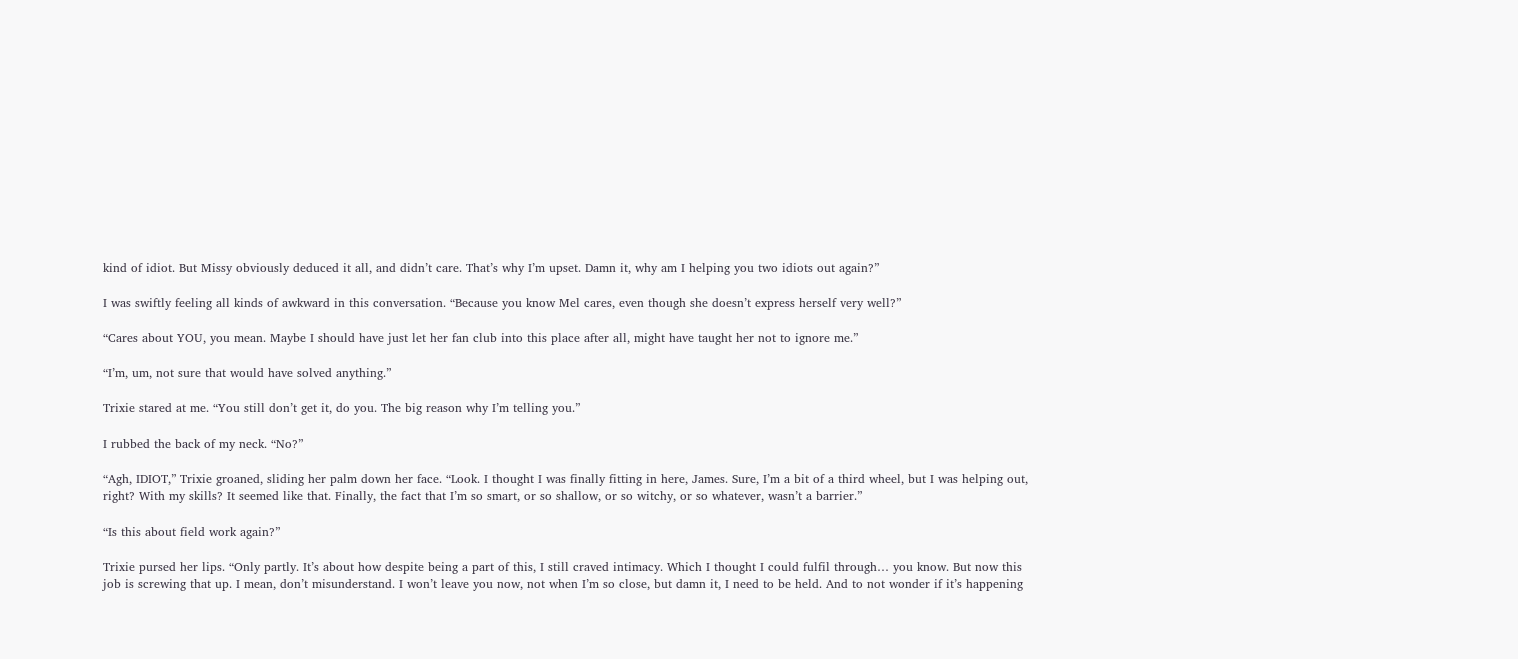kind of idiot. But Missy obviously deduced it all, and didn’t care. That’s why I’m upset. Damn it, why am I helping you two idiots out again?”

I was swiftly feeling all kinds of awkward in this conversation. “Because you know Mel cares, even though she doesn’t express herself very well?”

“Cares about YOU, you mean. Maybe I should have just let her fan club into this place after all, might have taught her not to ignore me.”

“I’m, um, not sure that would have solved anything.”

Trixie stared at me. “You still don’t get it, do you. The big reason why I’m telling you.”

I rubbed the back of my neck. “No?”

“Agh, IDIOT,” Trixie groaned, sliding her palm down her face. “Look. I thought I was finally fitting in here, James. Sure, I’m a bit of a third wheel, but I was helping out, right? With my skills? It seemed like that. Finally, the fact that I’m so smart, or so shallow, or so witchy, or so whatever, wasn’t a barrier.”

“Is this about field work again?”

Trixie pursed her lips. “Only partly. It’s about how despite being a part of this, I still craved intimacy. Which I thought I could fulfil through… you know. But now this job is screwing that up. I mean, don’t misunderstand. I won’t leave you now, not when I’m so close, but damn it, I need to be held. And to not wonder if it’s happening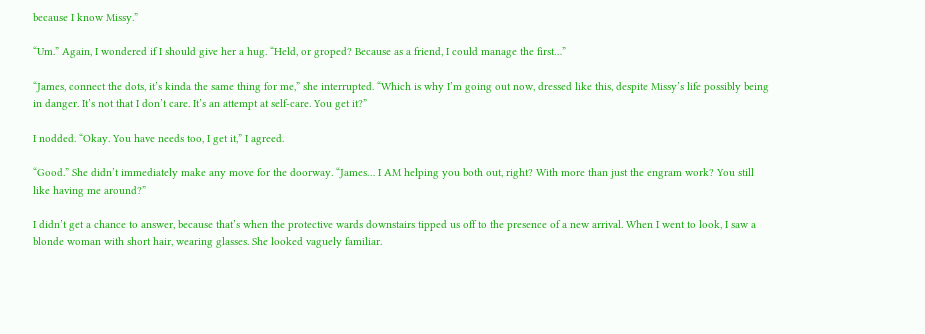because I know Missy.”

“Um.” Again, I wondered if I should give her a hug. “Held, or groped? Because as a friend, I could manage the first…”

“James, connect the dots, it’s kinda the same thing for me,” she interrupted. “Which is why I’m going out now, dressed like this, despite Missy’s life possibly being in danger. It’s not that I don’t care. It’s an attempt at self-care. You get it?”

I nodded. “Okay. You have needs too, I get it,” I agreed.

“Good.” She didn’t immediately make any move for the doorway. “James… I AM helping you both out, right? With more than just the engram work? You still like having me around?”

I didn’t get a chance to answer, because that’s when the protective wards downstairs tipped us off to the presence of a new arrival. When I went to look, I saw a blonde woman with short hair, wearing glasses. She looked vaguely familiar.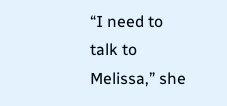“I need to talk to Melissa,” she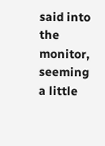said into the monitor, seeming a little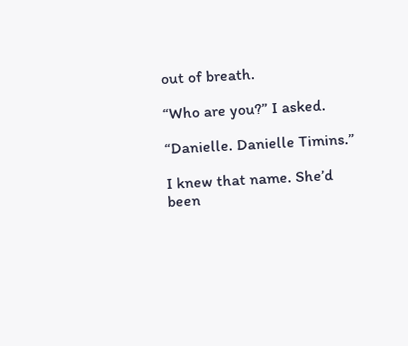out of breath.

“Who are you?” I asked.

“Danielle. Danielle Timins.”

I knew that name. She’d been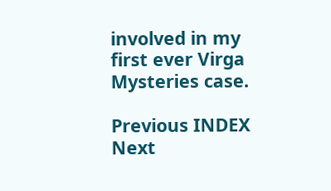involved in my first ever Virga Mysteries case.

Previous INDEX Next